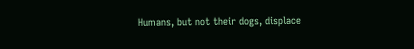Humans, but not their dogs, displace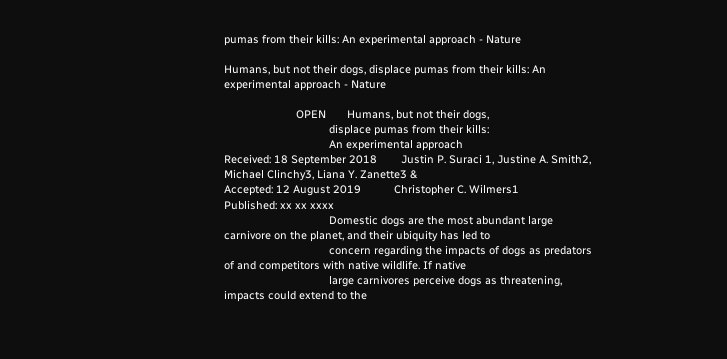pumas from their kills: An experimental approach - Nature

Humans, but not their dogs, displace pumas from their kills: An experimental approach - Nature

                        OPEN       Humans, but not their dogs,
                                   displace pumas from their kills:
                                   An experimental approach
Received: 18 September 2018        Justin P. Suraci 1, Justine A. Smith2, Michael Clinchy3, Liana Y. Zanette3 &
Accepted: 12 August 2019           Christopher C. Wilmers1
Published: xx xx xxxx
                                   Domestic dogs are the most abundant large carnivore on the planet, and their ubiquity has led to
                                   concern regarding the impacts of dogs as predators of and competitors with native wildlife. If native
                                   large carnivores perceive dogs as threatening, impacts could extend to the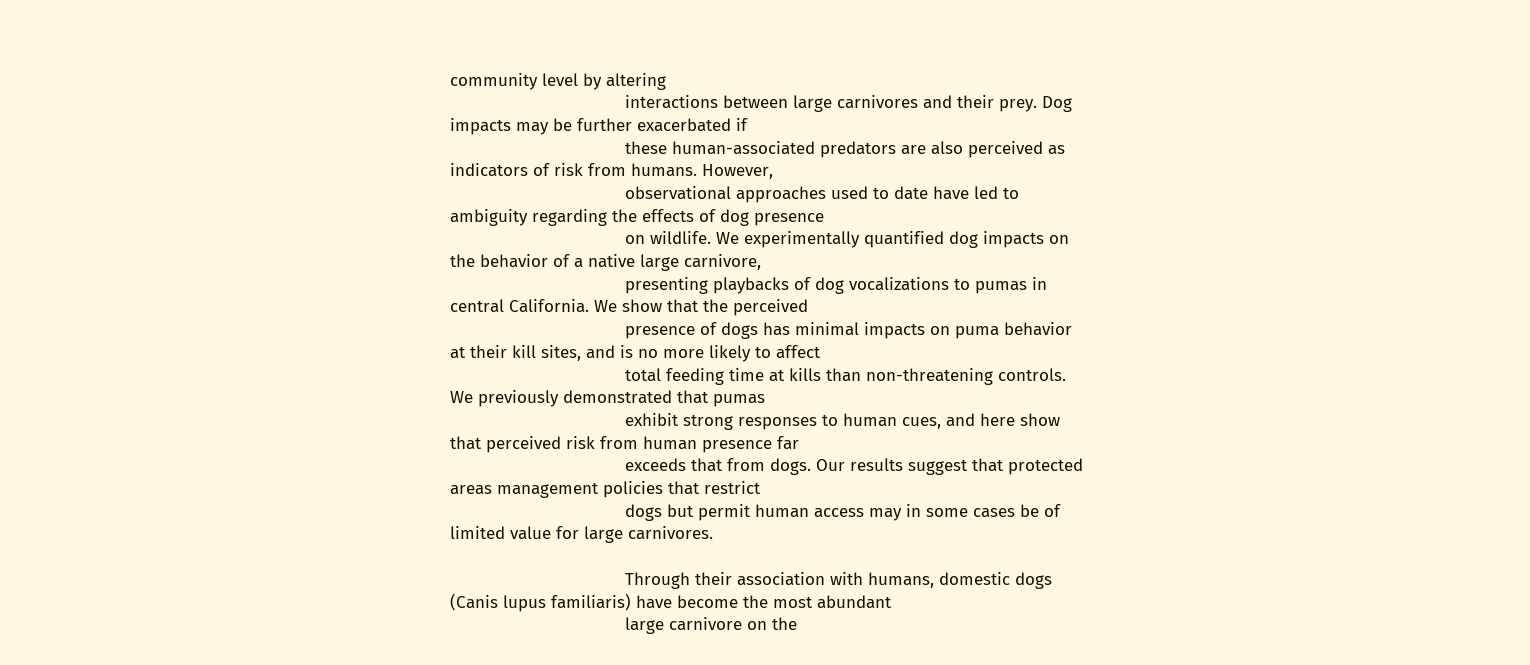community level by altering
                                   interactions between large carnivores and their prey. Dog impacts may be further exacerbated if
                                   these human-associated predators are also perceived as indicators of risk from humans. However,
                                   observational approaches used to date have led to ambiguity regarding the effects of dog presence
                                   on wildlife. We experimentally quantified dog impacts on the behavior of a native large carnivore,
                                   presenting playbacks of dog vocalizations to pumas in central California. We show that the perceived
                                   presence of dogs has minimal impacts on puma behavior at their kill sites, and is no more likely to affect
                                   total feeding time at kills than non-threatening controls. We previously demonstrated that pumas
                                   exhibit strong responses to human cues, and here show that perceived risk from human presence far
                                   exceeds that from dogs. Our results suggest that protected areas management policies that restrict
                                   dogs but permit human access may in some cases be of limited value for large carnivores.

                                   Through their association with humans, domestic dogs (Canis lupus familiaris) have become the most abundant
                                   large carnivore on the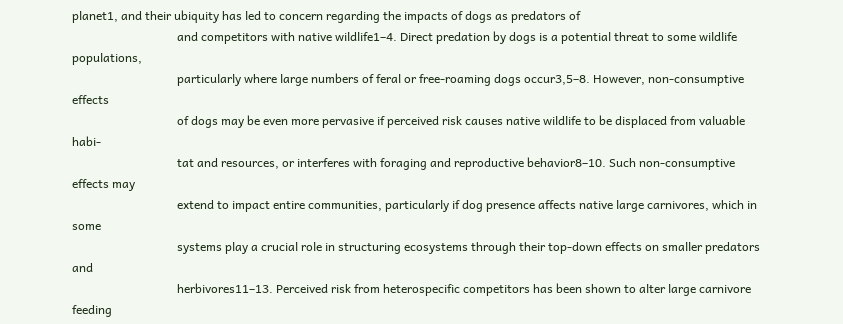planet1, and their ubiquity has led to concern regarding the impacts of dogs as predators of
                                   and competitors with native wildlife1–4. Direct predation by dogs is a potential threat to some wildlife populations,
                                   particularly where large numbers of feral or free-roaming dogs occur3,5–8. However, non-consumptive effects
                                   of dogs may be even more pervasive if perceived risk causes native wildlife to be displaced from valuable habi-
                                   tat and resources, or interferes with foraging and reproductive behavior8–10. Such non-consumptive effects may
                                   extend to impact entire communities, particularly if dog presence affects native large carnivores, which in some
                                   systems play a crucial role in structuring ecosystems through their top-down effects on smaller predators and
                                   herbivores11–13. Perceived risk from heterospecific competitors has been shown to alter large carnivore feeding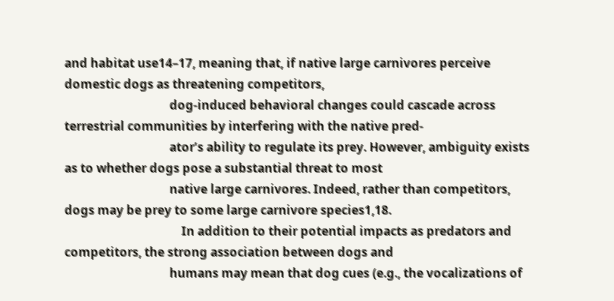and habitat use14–17, meaning that, if native large carnivores perceive domestic dogs as threatening competitors,
                                   dog-induced behavioral changes could cascade across terrestrial communities by interfering with the native pred-
                                   ator’s ability to regulate its prey. However, ambiguity exists as to whether dogs pose a substantial threat to most
                                   native large carnivores. Indeed, rather than competitors, dogs may be prey to some large carnivore species1,18.
                                       In addition to their potential impacts as predators and competitors, the strong association between dogs and
                                   humans may mean that dog cues (e.g., the vocalizations of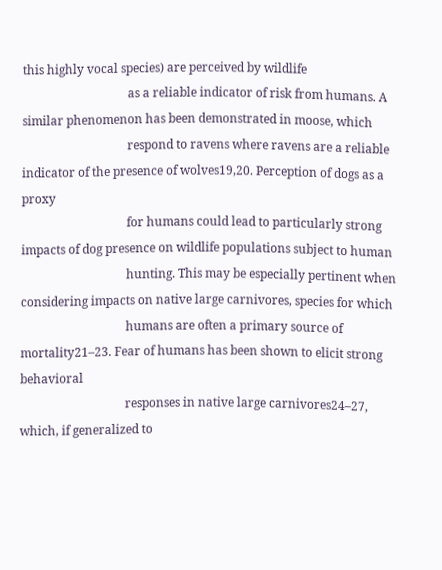this highly vocal species) are perceived by wildlife
                                   as a reliable indicator of risk from humans. A similar phenomenon has been demonstrated in moose, which
                                   respond to ravens where ravens are a reliable indicator of the presence of wolves19,20. Perception of dogs as a proxy
                                   for humans could lead to particularly strong impacts of dog presence on wildlife populations subject to human
                                   hunting. This may be especially pertinent when considering impacts on native large carnivores, species for which
                                   humans are often a primary source of mortality21–23. Fear of humans has been shown to elicit strong behavioral
                                   responses in native large carnivores24–27, which, if generalized to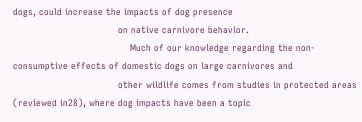dogs, could increase the impacts of dog presence
                                   on native carnivore behavior.
                                       Much of our knowledge regarding the non-consumptive effects of domestic dogs on large carnivores and
                                   other wildlife comes from studies in protected areas (reviewed in28), where dog impacts have been a topic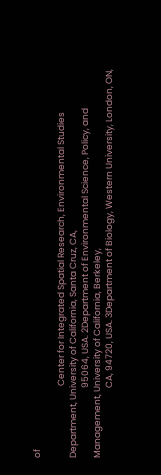of

                                    Center for Integrated Spatial Research, Environmental Studies Department, University of California, Santa Cruz, CA,
                                   95064, USA. 2Department of Environmental Science, Policy, and Management, University of California, Berkeley,
                                   CA, 94720, USA. 3Department of Biology, Western University, London, ON,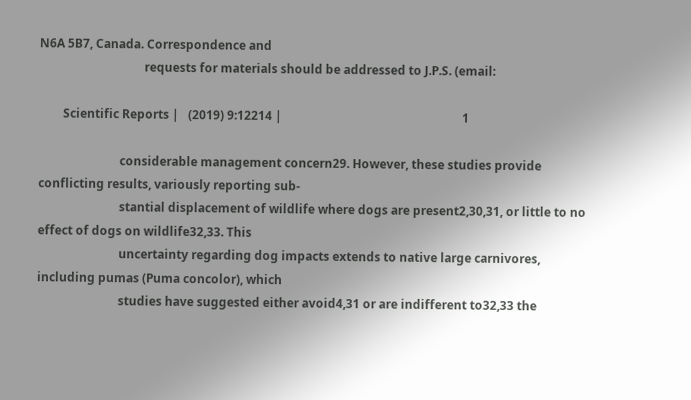N6A 5B7, Canada. Correspondence and
                                   requests for materials should be addressed to J.P.S. (email:

        Scientific Reports |   (2019) 9:12214 |                                                            1

                           considerable management concern29. However, these studies provide conflicting results, variously reporting sub-
                           stantial displacement of wildlife where dogs are present2,30,31, or little to no effect of dogs on wildlife32,33. This
                           uncertainty regarding dog impacts extends to native large carnivores, including pumas (Puma concolor), which
                           studies have suggested either avoid4,31 or are indifferent to32,33 the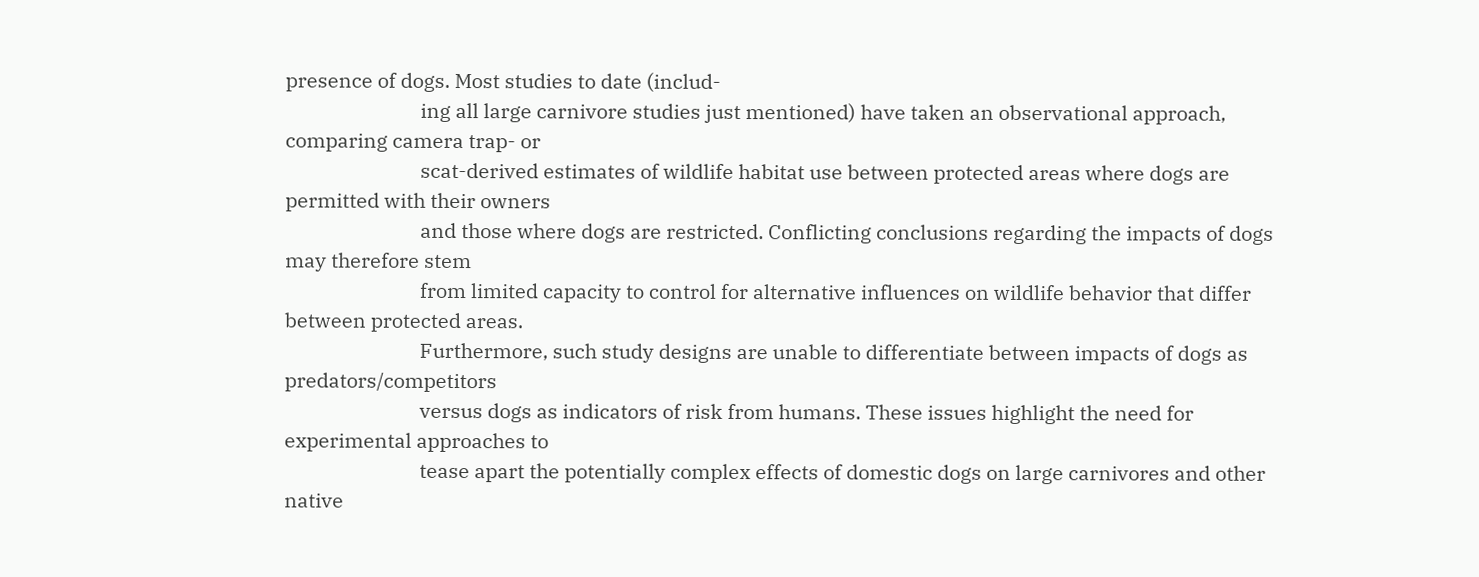presence of dogs. Most studies to date (includ-
                           ing all large carnivore studies just mentioned) have taken an observational approach, comparing camera trap- or
                           scat-derived estimates of wildlife habitat use between protected areas where dogs are permitted with their owners
                           and those where dogs are restricted. Conflicting conclusions regarding the impacts of dogs may therefore stem
                           from limited capacity to control for alternative influences on wildlife behavior that differ between protected areas.
                           Furthermore, such study designs are unable to differentiate between impacts of dogs as predators/competitors
                           versus dogs as indicators of risk from humans. These issues highlight the need for experimental approaches to
                           tease apart the potentially complex effects of domestic dogs on large carnivores and other native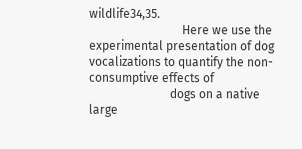wildlife34,35.
                               Here we use the experimental presentation of dog vocalizations to quantify the non-consumptive effects of
                           dogs on a native large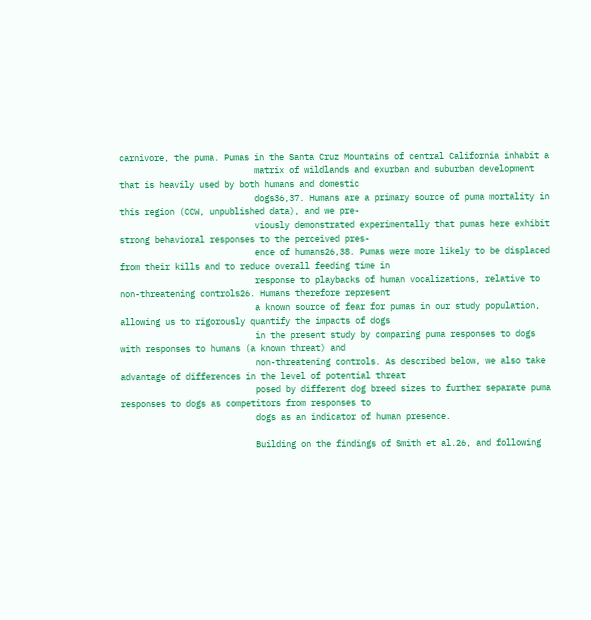carnivore, the puma. Pumas in the Santa Cruz Mountains of central California inhabit a
                           matrix of wildlands and exurban and suburban development that is heavily used by both humans and domestic
                           dogs36,37. Humans are a primary source of puma mortality in this region (CCW, unpublished data), and we pre-
                           viously demonstrated experimentally that pumas here exhibit strong behavioral responses to the perceived pres-
                           ence of humans26,38. Pumas were more likely to be displaced from their kills and to reduce overall feeding time in
                           response to playbacks of human vocalizations, relative to non-threatening controls26. Humans therefore represent
                           a known source of fear for pumas in our study population, allowing us to rigorously quantify the impacts of dogs
                           in the present study by comparing puma responses to dogs with responses to humans (a known threat) and
                           non-threatening controls. As described below, we also take advantage of differences in the level of potential threat
                           posed by different dog breed sizes to further separate puma responses to dogs as competitors from responses to
                           dogs as an indicator of human presence.

                           Building on the findings of Smith et al.26, and following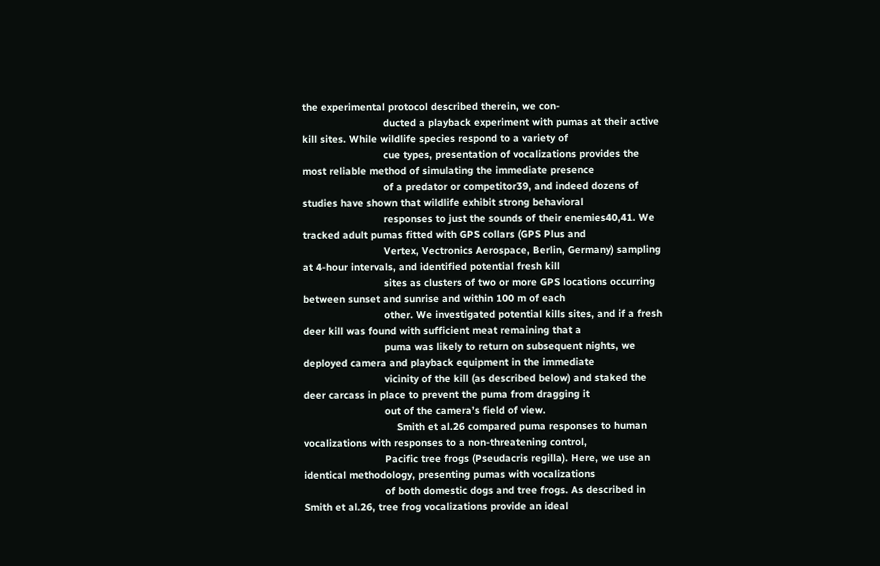the experimental protocol described therein, we con-
                           ducted a playback experiment with pumas at their active kill sites. While wildlife species respond to a variety of
                           cue types, presentation of vocalizations provides the most reliable method of simulating the immediate presence
                           of a predator or competitor39, and indeed dozens of studies have shown that wildlife exhibit strong behavioral
                           responses to just the sounds of their enemies40,41. We tracked adult pumas fitted with GPS collars (GPS Plus and
                           Vertex, Vectronics Aerospace, Berlin, Germany) sampling at 4-hour intervals, and identified potential fresh kill
                           sites as clusters of two or more GPS locations occurring between sunset and sunrise and within 100 m of each
                           other. We investigated potential kills sites, and if a fresh deer kill was found with sufficient meat remaining that a
                           puma was likely to return on subsequent nights, we deployed camera and playback equipment in the immediate
                           vicinity of the kill (as described below) and staked the deer carcass in place to prevent the puma from dragging it
                           out of the camera’s field of view.
                               Smith et al.26 compared puma responses to human vocalizations with responses to a non-threatening control,
                           Pacific tree frogs (Pseudacris regilla). Here, we use an identical methodology, presenting pumas with vocalizations
                           of both domestic dogs and tree frogs. As described in Smith et al.26, tree frog vocalizations provide an ideal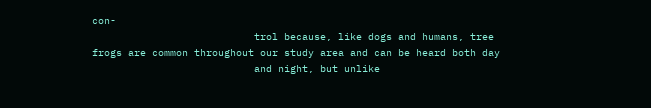con-
                           trol because, like dogs and humans, tree frogs are common throughout our study area and can be heard both day
                           and night, but unlike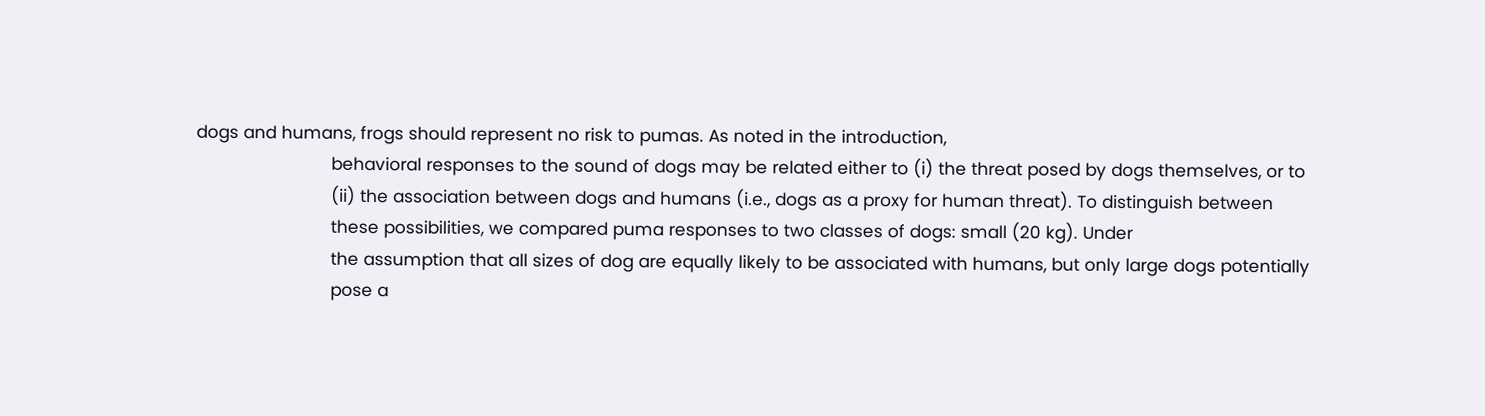dogs and humans, frogs should represent no risk to pumas. As noted in the introduction,
                           behavioral responses to the sound of dogs may be related either to (i) the threat posed by dogs themselves, or to
                           (ii) the association between dogs and humans (i.e., dogs as a proxy for human threat). To distinguish between
                           these possibilities, we compared puma responses to two classes of dogs: small (20 kg). Under
                           the assumption that all sizes of dog are equally likely to be associated with humans, but only large dogs potentially
                           pose a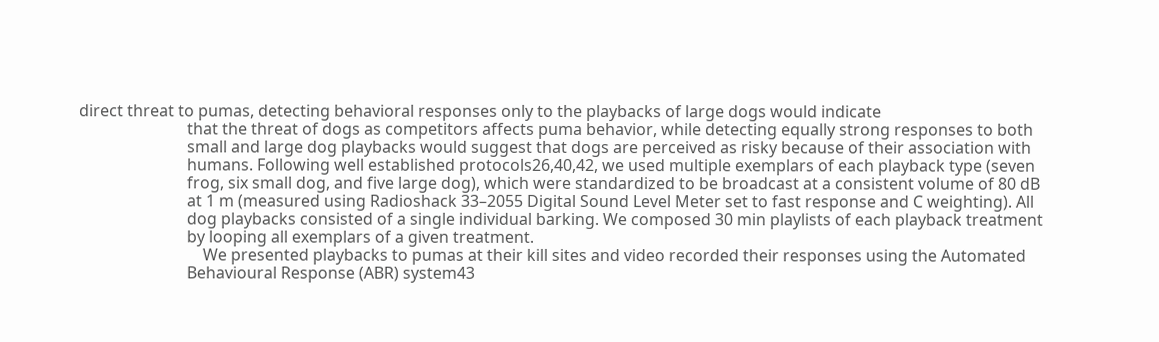direct threat to pumas, detecting behavioral responses only to the playbacks of large dogs would indicate
                           that the threat of dogs as competitors affects puma behavior, while detecting equally strong responses to both
                           small and large dog playbacks would suggest that dogs are perceived as risky because of their association with
                           humans. Following well established protocols26,40,42, we used multiple exemplars of each playback type (seven
                           frog, six small dog, and five large dog), which were standardized to be broadcast at a consistent volume of 80 dB
                           at 1 m (measured using Radioshack 33–2055 Digital Sound Level Meter set to fast response and C weighting). All
                           dog playbacks consisted of a single individual barking. We composed 30 min playlists of each playback treatment
                           by looping all exemplars of a given treatment.
                               We presented playbacks to pumas at their kill sites and video recorded their responses using the Automated
                           Behavioural Response (ABR) system43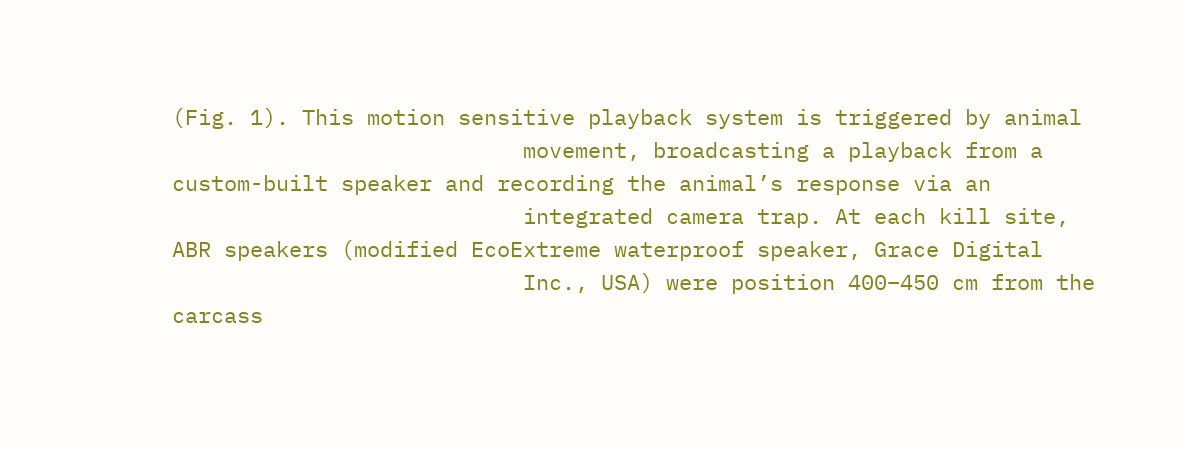(Fig. 1). This motion sensitive playback system is triggered by animal
                           movement, broadcasting a playback from a custom-built speaker and recording the animal’s response via an
                           integrated camera trap. At each kill site, ABR speakers (modified EcoExtreme waterproof speaker, Grace Digital
                           Inc., USA) were position 400–450 cm from the carcass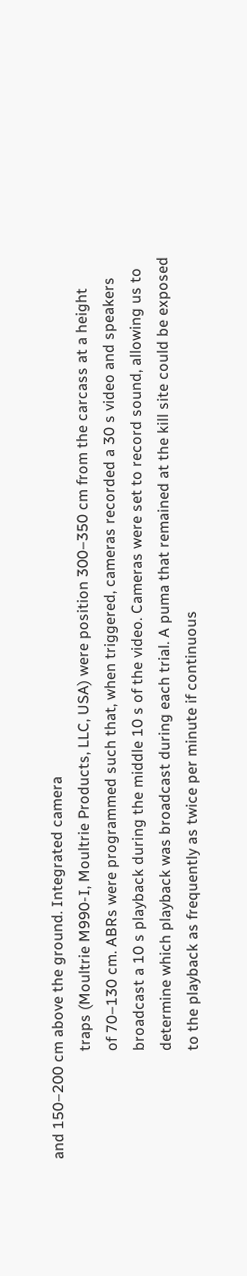and 150–200 cm above the ground. Integrated camera
                           traps (Moultrie M990-I, Moultrie Products, LLC, USA) were position 300–350 cm from the carcass at a height
                           of 70–130 cm. ABRs were programmed such that, when triggered, cameras recorded a 30 s video and speakers
                           broadcast a 10 s playback during the middle 10 s of the video. Cameras were set to record sound, allowing us to
                           determine which playback was broadcast during each trial. A puma that remained at the kill site could be exposed
                           to the playback as frequently as twice per minute if continuous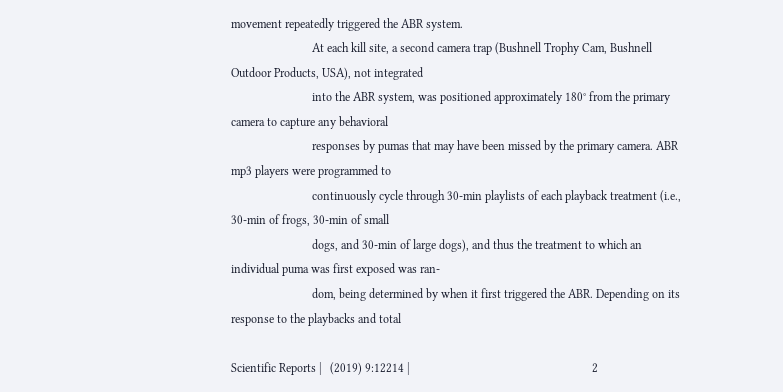movement repeatedly triggered the ABR system.
                           At each kill site, a second camera trap (Bushnell Trophy Cam, Bushnell Outdoor Products, USA), not integrated
                           into the ABR system, was positioned approximately 180° from the primary camera to capture any behavioral
                           responses by pumas that may have been missed by the primary camera. ABR mp3 players were programmed to
                           continuously cycle through 30-min playlists of each playback treatment (i.e., 30-min of frogs, 30-min of small
                           dogs, and 30-min of large dogs), and thus the treatment to which an individual puma was first exposed was ran-
                           dom, being determined by when it first triggered the ABR. Depending on its response to the playbacks and total

Scientific Reports |   (2019) 9:12214 |                                                             2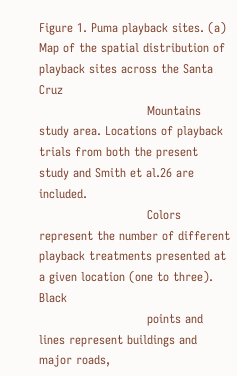Figure 1. Puma playback sites. (a) Map of the spatial distribution of playback sites across the Santa Cruz
                           Mountains study area. Locations of playback trials from both the present study and Smith et al.26 are included.
                           Colors represent the number of different playback treatments presented at a given location (one to three). Black
                           points and lines represent buildings and major roads,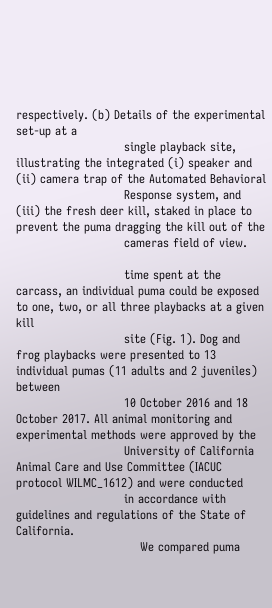respectively. (b) Details of the experimental set-up at a
                           single playback site, illustrating the integrated (i) speaker and (ii) camera trap of the Automated Behavioral
                           Response system, and (iii) the fresh deer kill, staked in place to prevent the puma dragging the kill out of the
                           cameras field of view.

                           time spent at the carcass, an individual puma could be exposed to one, two, or all three playbacks at a given kill
                           site (Fig. 1). Dog and frog playbacks were presented to 13 individual pumas (11 adults and 2 juveniles) between
                           10 October 2016 and 18 October 2017. All animal monitoring and experimental methods were approved by the
                           University of California Animal Care and Use Committee (IACUC protocol WILMC_1612) and were conducted
                           in accordance with guidelines and regulations of the State of California.
                               We compared puma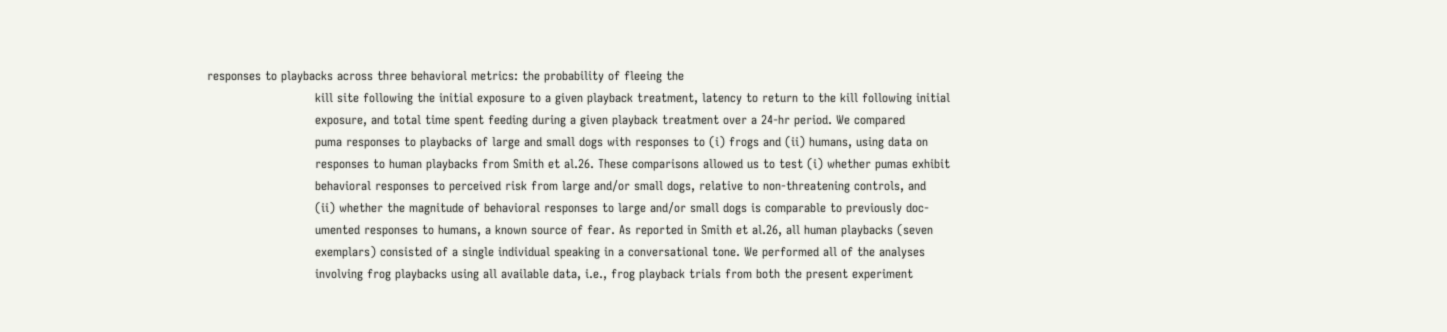responses to playbacks across three behavioral metrics: the probability of fleeing the
                           kill site following the initial exposure to a given playback treatment, latency to return to the kill following initial
                           exposure, and total time spent feeding during a given playback treatment over a 24-hr period. We compared
                           puma responses to playbacks of large and small dogs with responses to (i) frogs and (ii) humans, using data on
                           responses to human playbacks from Smith et al.26. These comparisons allowed us to test (i) whether pumas exhibit
                           behavioral responses to perceived risk from large and/or small dogs, relative to non-threatening controls, and
                           (ii) whether the magnitude of behavioral responses to large and/or small dogs is comparable to previously doc-
                           umented responses to humans, a known source of fear. As reported in Smith et al.26, all human playbacks (seven
                           exemplars) consisted of a single individual speaking in a conversational tone. We performed all of the analyses
                           involving frog playbacks using all available data, i.e., frog playback trials from both the present experiment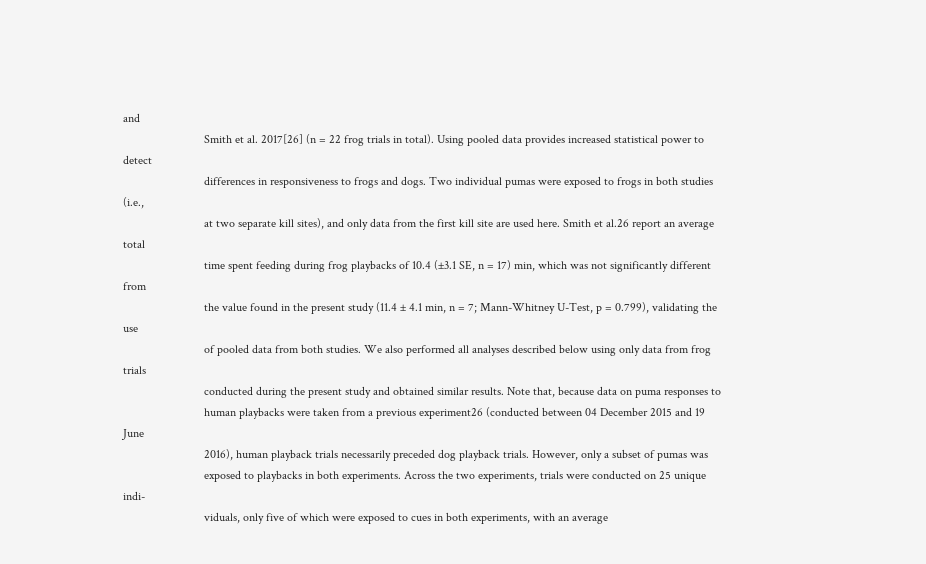and
                           Smith et al. 2017[26] (n = 22 frog trials in total). Using pooled data provides increased statistical power to detect
                           differences in responsiveness to frogs and dogs. Two individual pumas were exposed to frogs in both studies (i.e.,
                           at two separate kill sites), and only data from the first kill site are used here. Smith et al.26 report an average total
                           time spent feeding during frog playbacks of 10.4 (±3.1 SE, n = 17) min, which was not significantly different from
                           the value found in the present study (11.4 ± 4.1 min, n = 7; Mann-Whitney U-Test, p = 0.799), validating the use
                           of pooled data from both studies. We also performed all analyses described below using only data from frog trials
                           conducted during the present study and obtained similar results. Note that, because data on puma responses to
                           human playbacks were taken from a previous experiment26 (conducted between 04 December 2015 and 19 June
                           2016), human playback trials necessarily preceded dog playback trials. However, only a subset of pumas was
                           exposed to playbacks in both experiments. Across the two experiments, trials were conducted on 25 unique indi-
                           viduals, only five of which were exposed to cues in both experiments, with an average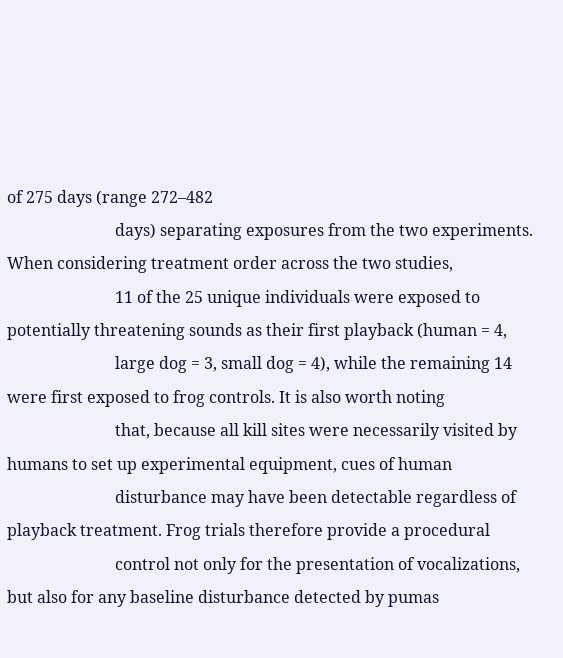of 275 days (range 272–482
                           days) separating exposures from the two experiments. When considering treatment order across the two studies,
                           11 of the 25 unique individuals were exposed to potentially threatening sounds as their first playback (human = 4,
                           large dog = 3, small dog = 4), while the remaining 14 were first exposed to frog controls. It is also worth noting
                           that, because all kill sites were necessarily visited by humans to set up experimental equipment, cues of human
                           disturbance may have been detectable regardless of playback treatment. Frog trials therefore provide a procedural
                           control not only for the presentation of vocalizations, but also for any baseline disturbance detected by pumas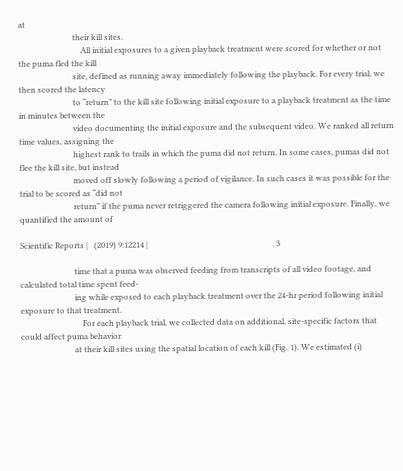at
                           their kill sites.
                               All initial exposures to a given playback treatment were scored for whether or not the puma fled the kill
                           site, defined as running away immediately following the playback. For every trial, we then scored the latency
                           to “return” to the kill site following initial exposure to a playback treatment as the time in minutes between the
                           video documenting the initial exposure and the subsequent video. We ranked all return time values, assigning the
                           highest rank to trails in which the puma did not return. In some cases, pumas did not flee the kill site, but instead
                           moved off slowly following a period of vigilance. In such cases it was possible for the trial to be scored as “did not
                           return” if the puma never retriggered the camera following initial exposure. Finally, we quantified the amount of

Scientific Reports |   (2019) 9:12214 |                                                                3

                           time that a puma was observed feeding from transcripts of all video footage, and calculated total time spent feed-
                           ing while exposed to each playback treatment over the 24-hr period following initial exposure to that treatment.
                               For each playback trial, we collected data on additional, site-specific factors that could affect puma behavior
                           at their kill sites using the spatial location of each kill (Fig. 1). We estimated (i)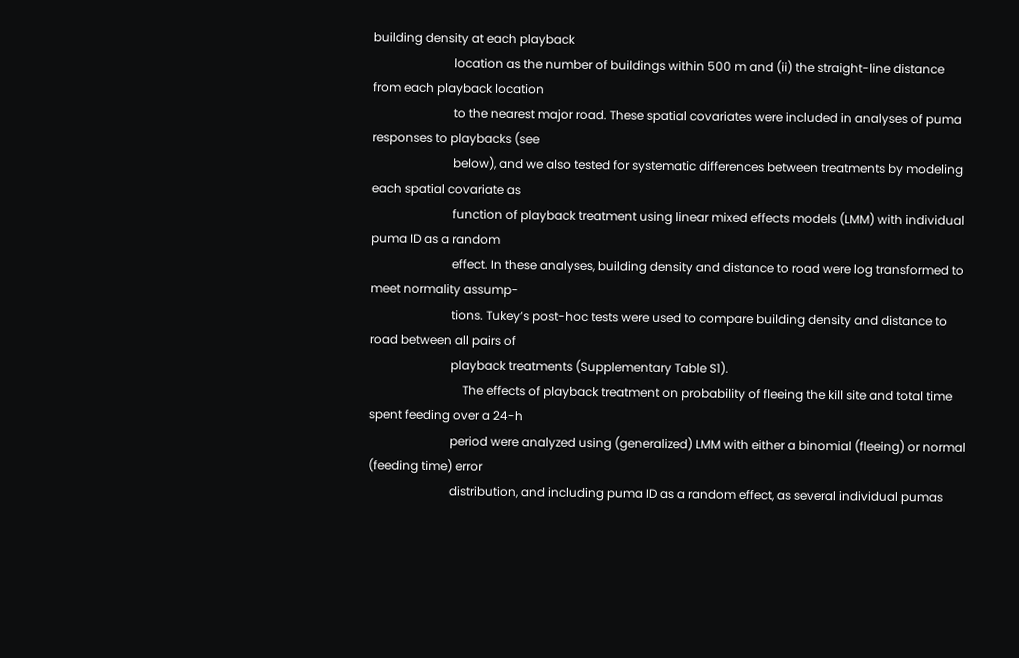building density at each playback
                           location as the number of buildings within 500 m and (ii) the straight-line distance from each playback location
                           to the nearest major road. These spatial covariates were included in analyses of puma responses to playbacks (see
                           below), and we also tested for systematic differences between treatments by modeling each spatial covariate as
                           function of playback treatment using linear mixed effects models (LMM) with individual puma ID as a random
                           effect. In these analyses, building density and distance to road were log transformed to meet normality assump-
                           tions. Tukey’s post-hoc tests were used to compare building density and distance to road between all pairs of
                           playback treatments (Supplementary Table S1).
                               The effects of playback treatment on probability of fleeing the kill site and total time spent feeding over a 24-h
                           period were analyzed using (generalized) LMM with either a binomial (fleeing) or normal (feeding time) error
                           distribution, and including puma ID as a random effect, as several individual pumas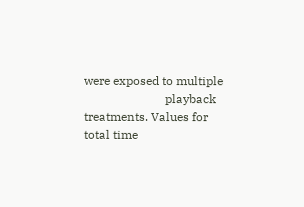were exposed to multiple
                           playback treatments. Values for total time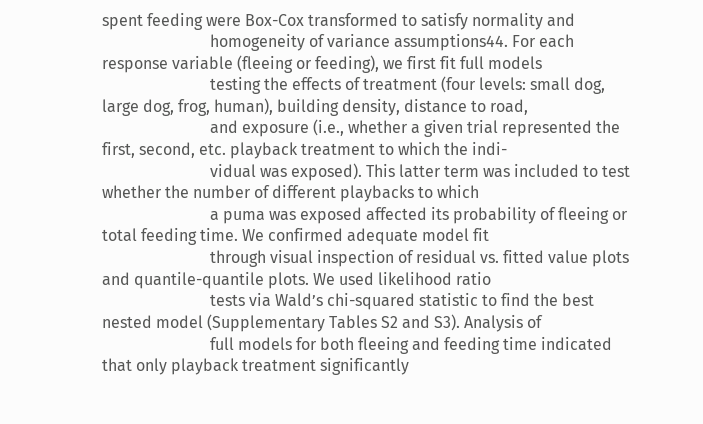spent feeding were Box-Cox transformed to satisfy normality and
                           homogeneity of variance assumptions44. For each response variable (fleeing or feeding), we first fit full models
                           testing the effects of treatment (four levels: small dog, large dog, frog, human), building density, distance to road,
                           and exposure (i.e., whether a given trial represented the first, second, etc. playback treatment to which the indi-
                           vidual was exposed). This latter term was included to test whether the number of different playbacks to which
                           a puma was exposed affected its probability of fleeing or total feeding time. We confirmed adequate model fit
                           through visual inspection of residual vs. fitted value plots and quantile-quantile plots. We used likelihood ratio
                           tests via Wald’s chi-squared statistic to find the best nested model (Supplementary Tables S2 and S3). Analysis of
                           full models for both fleeing and feeding time indicated that only playback treatment significantly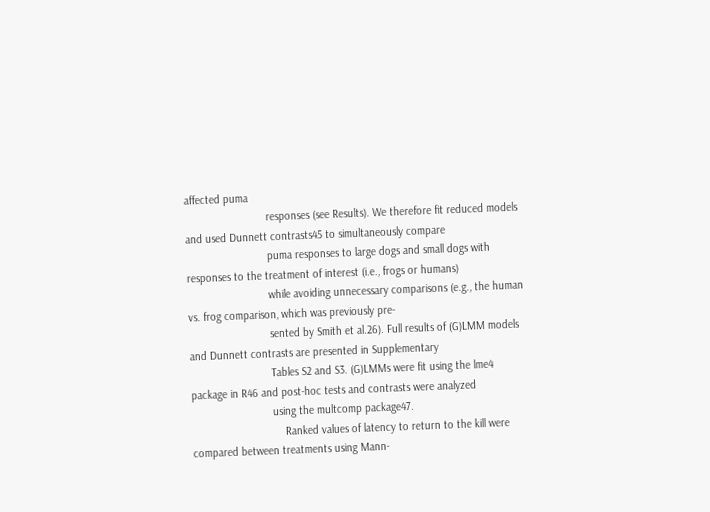affected puma
                           responses (see Results). We therefore fit reduced models and used Dunnett contrasts45 to simultaneously compare
                           puma responses to large dogs and small dogs with responses to the treatment of interest (i.e., frogs or humans)
                           while avoiding unnecessary comparisons (e.g., the human vs. frog comparison, which was previously pre-
                           sented by Smith et al.26). Full results of (G)LMM models and Dunnett contrasts are presented in Supplementary
                           Tables S2 and S3. (G)LMMs were fit using the lme4 package in R46 and post-hoc tests and contrasts were analyzed
                           using the multcomp package47.
                               Ranked values of latency to return to the kill were compared between treatments using Mann-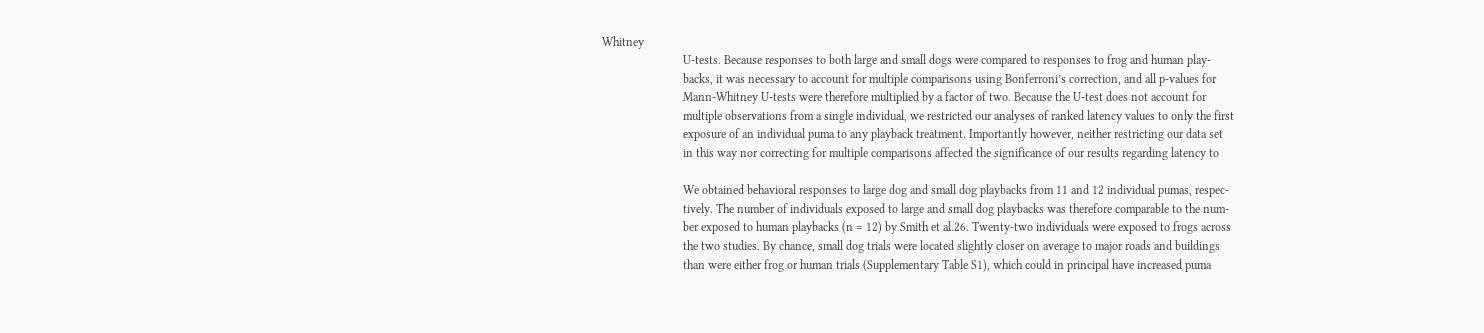Whitney
                           U-tests. Because responses to both large and small dogs were compared to responses to frog and human play-
                           backs, it was necessary to account for multiple comparisons using Bonferroni’s correction, and all p-values for
                           Mann-Whitney U-tests were therefore multiplied by a factor of two. Because the U-test does not account for
                           multiple observations from a single individual, we restricted our analyses of ranked latency values to only the first
                           exposure of an individual puma to any playback treatment. Importantly however, neither restricting our data set
                           in this way nor correcting for multiple comparisons affected the significance of our results regarding latency to

                           We obtained behavioral responses to large dog and small dog playbacks from 11 and 12 individual pumas, respec-
                           tively. The number of individuals exposed to large and small dog playbacks was therefore comparable to the num-
                           ber exposed to human playbacks (n = 12) by Smith et al.26. Twenty-two individuals were exposed to frogs across
                           the two studies. By chance, small dog trials were located slightly closer on average to major roads and buildings
                           than were either frog or human trials (Supplementary Table S1), which could in principal have increased puma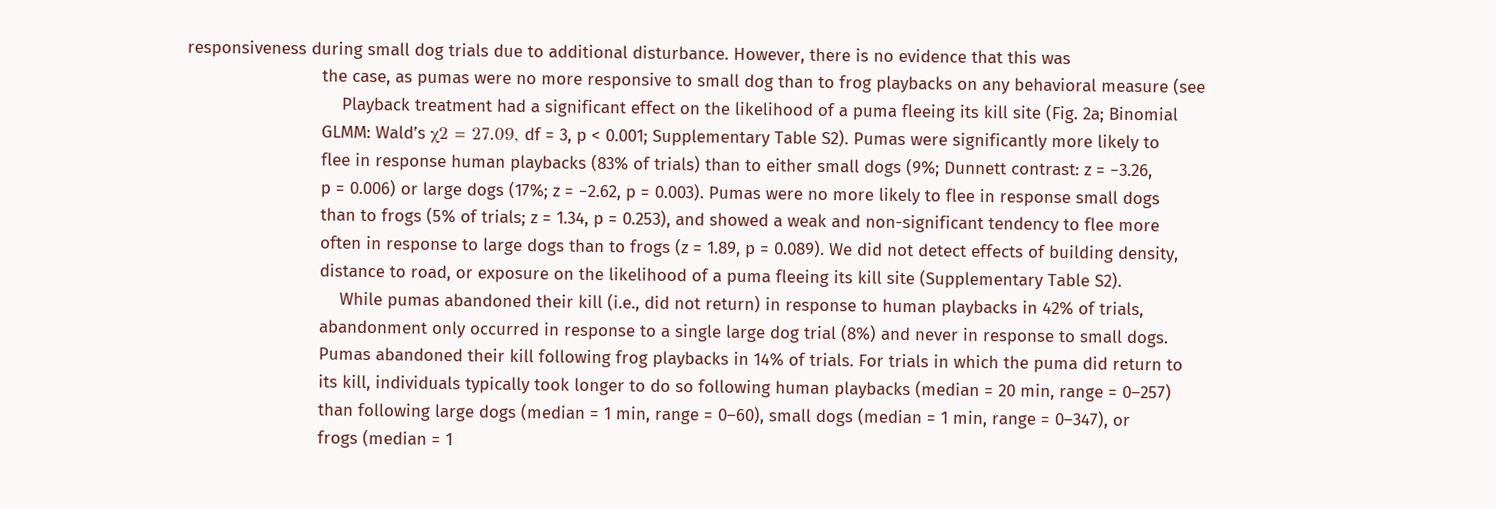responsiveness during small dog trials due to additional disturbance. However, there is no evidence that this was
                           the case, as pumas were no more responsive to small dog than to frog playbacks on any behavioral measure (see
                               Playback treatment had a significant effect on the likelihood of a puma fleeing its kill site (Fig. 2a; Binomial
                           GLMM: Wald’s χ2 = 27.09, df = 3, p < 0.001; Supplementary Table S2). Pumas were significantly more likely to
                           flee in response human playbacks (83% of trials) than to either small dogs (9%; Dunnett contrast: z = −3.26,
                           p = 0.006) or large dogs (17%; z = −2.62, p = 0.003). Pumas were no more likely to flee in response small dogs
                           than to frogs (5% of trials; z = 1.34, p = 0.253), and showed a weak and non-significant tendency to flee more
                           often in response to large dogs than to frogs (z = 1.89, p = 0.089). We did not detect effects of building density,
                           distance to road, or exposure on the likelihood of a puma fleeing its kill site (Supplementary Table S2).
                               While pumas abandoned their kill (i.e., did not return) in response to human playbacks in 42% of trials,
                           abandonment only occurred in response to a single large dog trial (8%) and never in response to small dogs.
                           Pumas abandoned their kill following frog playbacks in 14% of trials. For trials in which the puma did return to
                           its kill, individuals typically took longer to do so following human playbacks (median = 20 min, range = 0–257)
                           than following large dogs (median = 1 min, range = 0–60), small dogs (median = 1 min, range = 0–347), or
                           frogs (median = 1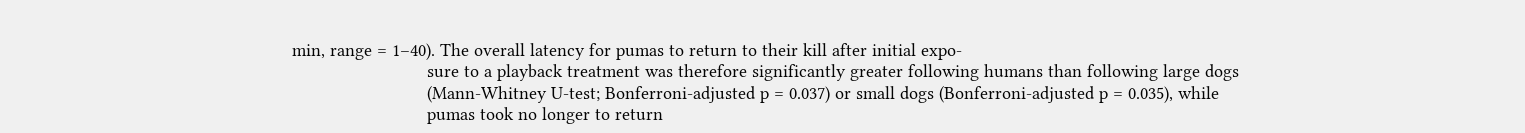min, range = 1–40). The overall latency for pumas to return to their kill after initial expo-
                           sure to a playback treatment was therefore significantly greater following humans than following large dogs
                           (Mann-Whitney U-test; Bonferroni-adjusted p = 0.037) or small dogs (Bonferroni-adjusted p = 0.035), while
                           pumas took no longer to return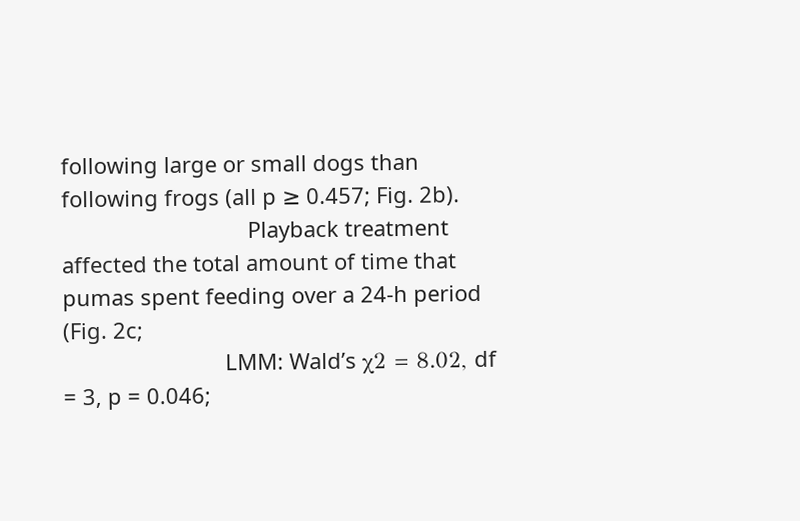following large or small dogs than following frogs (all p ≥ 0.457; Fig. 2b).
                               Playback treatment affected the total amount of time that pumas spent feeding over a 24-h period (Fig. 2c;
                           LMM: Wald’s χ2 = 8.02, df = 3, p = 0.046;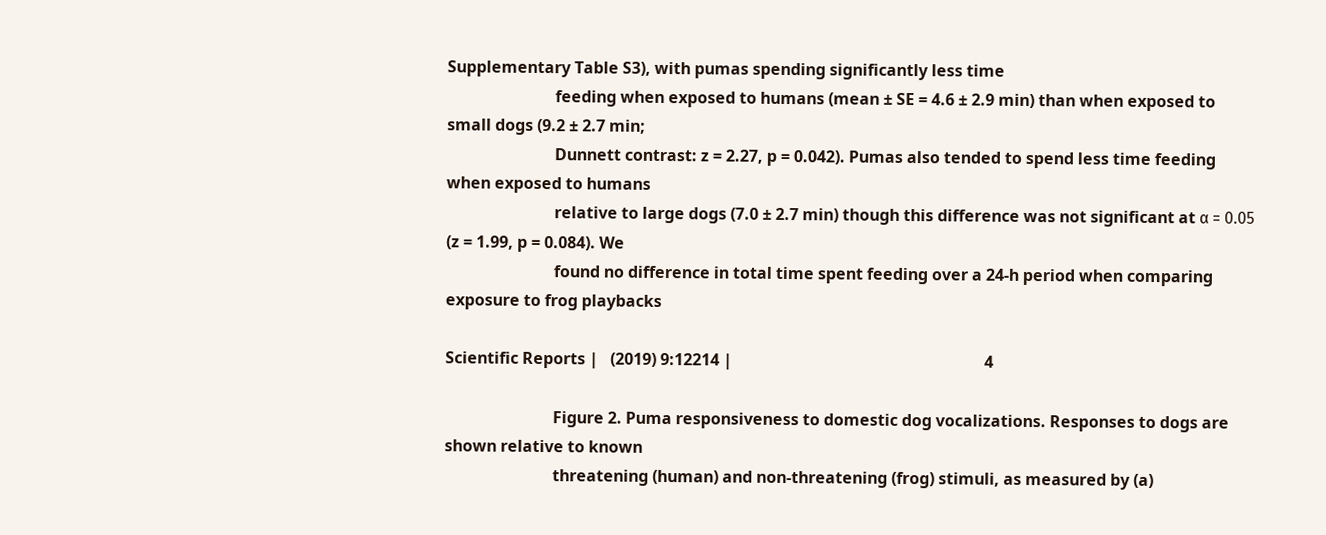Supplementary Table S3), with pumas spending significantly less time
                           feeding when exposed to humans (mean ± SE = 4.6 ± 2.9 min) than when exposed to small dogs (9.2 ± 2.7 min;
                           Dunnett contrast: z = 2.27, p = 0.042). Pumas also tended to spend less time feeding when exposed to humans
                           relative to large dogs (7.0 ± 2.7 min) though this difference was not significant at α = 0.05 (z = 1.99, p = 0.084). We
                           found no difference in total time spent feeding over a 24-h period when comparing exposure to frog playbacks

Scientific Reports |   (2019) 9:12214 |                                                               4

                           Figure 2. Puma responsiveness to domestic dog vocalizations. Responses to dogs are shown relative to known
                           threatening (human) and non-threatening (frog) stimuli, as measured by (a)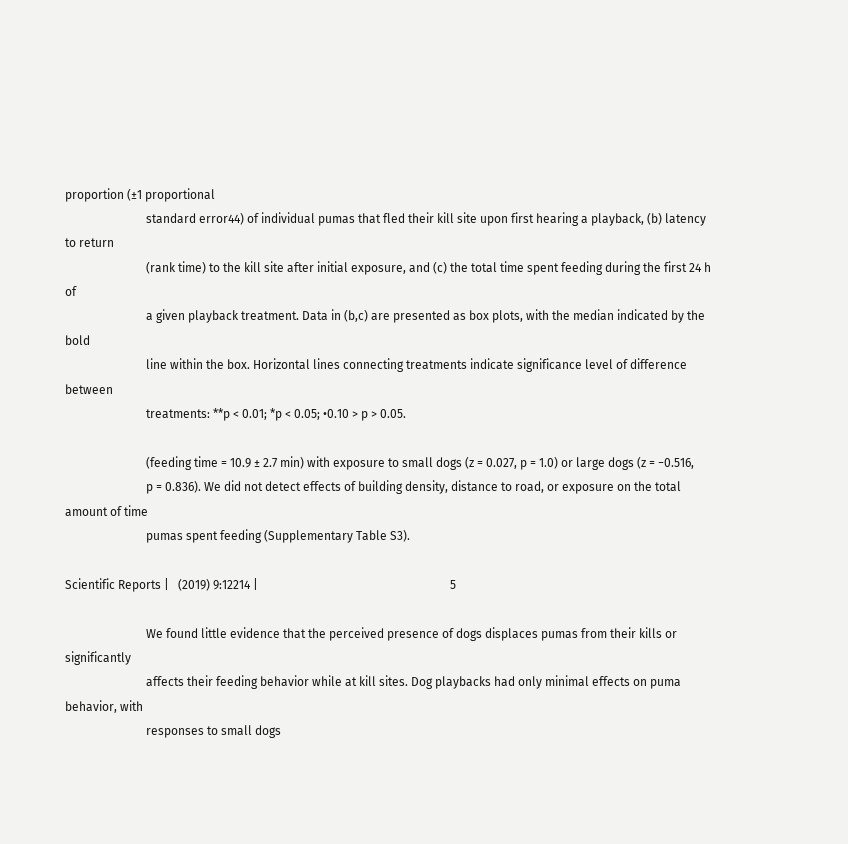proportion (±1 proportional
                           standard error44) of individual pumas that fled their kill site upon first hearing a playback, (b) latency to return
                           (rank time) to the kill site after initial exposure, and (c) the total time spent feeding during the first 24 h of
                           a given playback treatment. Data in (b,c) are presented as box plots, with the median indicated by the bold
                           line within the box. Horizontal lines connecting treatments indicate significance level of difference between
                           treatments: **p < 0.01; *p < 0.05; •0.10 > p > 0.05.

                           (feeding time = 10.9 ± 2.7 min) with exposure to small dogs (z = 0.027, p = 1.0) or large dogs (z = −0.516,
                           p = 0.836). We did not detect effects of building density, distance to road, or exposure on the total amount of time
                           pumas spent feeding (Supplementary Table S3).

Scientific Reports |   (2019) 9:12214 |                                                                5

                           We found little evidence that the perceived presence of dogs displaces pumas from their kills or significantly
                           affects their feeding behavior while at kill sites. Dog playbacks had only minimal effects on puma behavior, with
                           responses to small dogs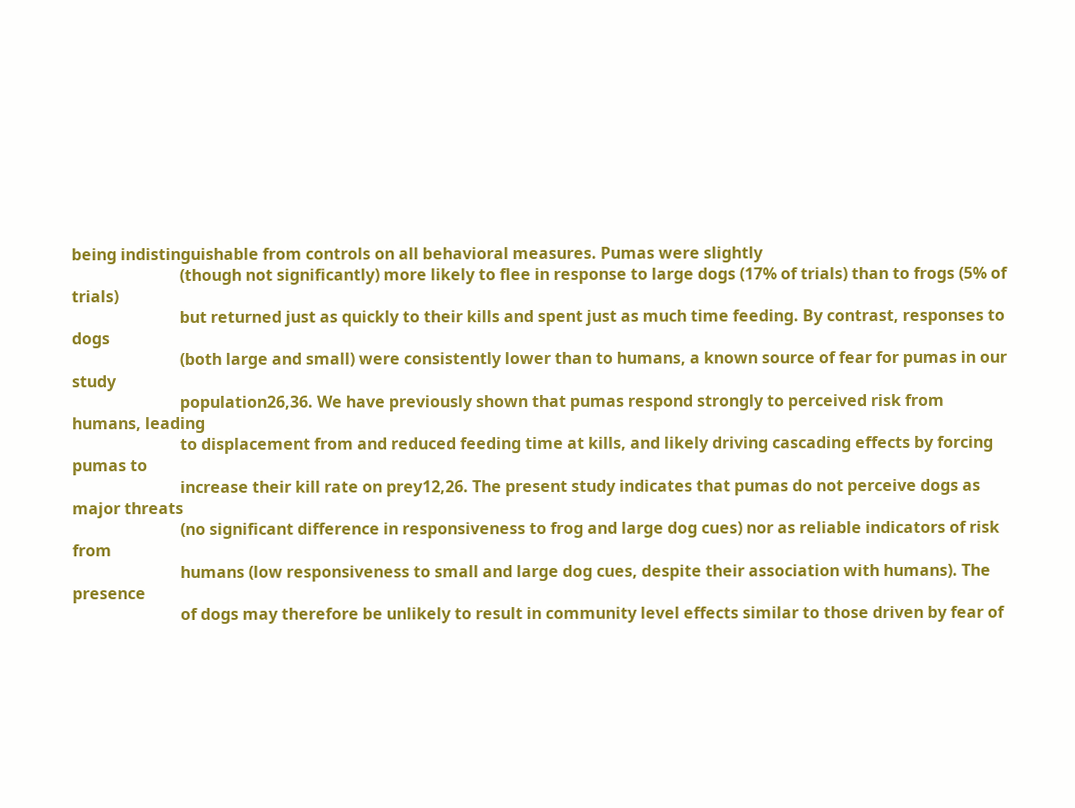being indistinguishable from controls on all behavioral measures. Pumas were slightly
                           (though not significantly) more likely to flee in response to large dogs (17% of trials) than to frogs (5% of trials)
                           but returned just as quickly to their kills and spent just as much time feeding. By contrast, responses to dogs
                           (both large and small) were consistently lower than to humans, a known source of fear for pumas in our study
                           population26,36. We have previously shown that pumas respond strongly to perceived risk from humans, leading
                           to displacement from and reduced feeding time at kills, and likely driving cascading effects by forcing pumas to
                           increase their kill rate on prey12,26. The present study indicates that pumas do not perceive dogs as major threats
                           (no significant difference in responsiveness to frog and large dog cues) nor as reliable indicators of risk from
                           humans (low responsiveness to small and large dog cues, despite their association with humans). The presence
                           of dogs may therefore be unlikely to result in community level effects similar to those driven by fear of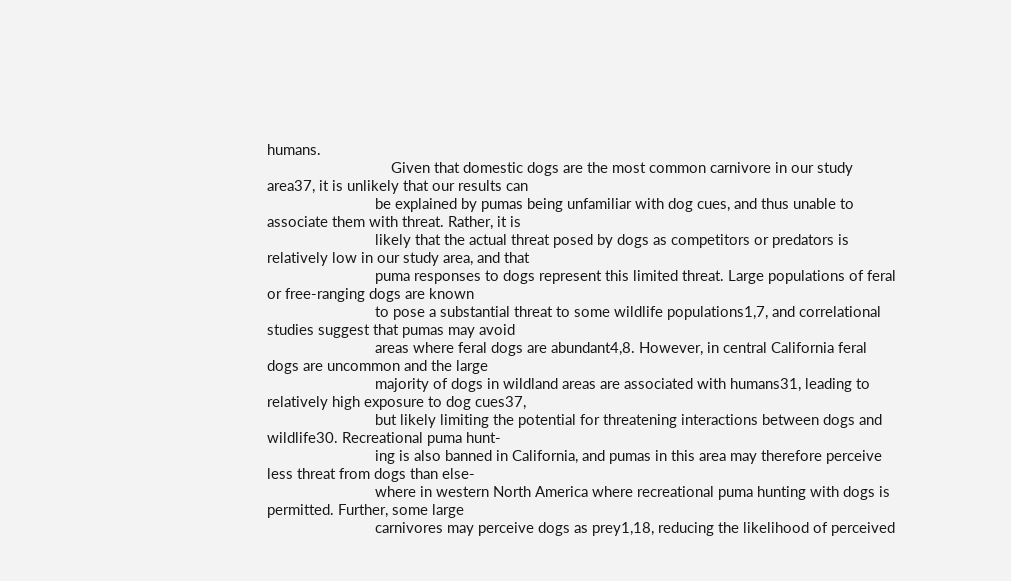humans.
                               Given that domestic dogs are the most common carnivore in our study area37, it is unlikely that our results can
                           be explained by pumas being unfamiliar with dog cues, and thus unable to associate them with threat. Rather, it is
                           likely that the actual threat posed by dogs as competitors or predators is relatively low in our study area, and that
                           puma responses to dogs represent this limited threat. Large populations of feral or free-ranging dogs are known
                           to pose a substantial threat to some wildlife populations1,7, and correlational studies suggest that pumas may avoid
                           areas where feral dogs are abundant4,8. However, in central California feral dogs are uncommon and the large
                           majority of dogs in wildland areas are associated with humans31, leading to relatively high exposure to dog cues37,
                           but likely limiting the potential for threatening interactions between dogs and wildlife30. Recreational puma hunt-
                           ing is also banned in California, and pumas in this area may therefore perceive less threat from dogs than else-
                           where in western North America where recreational puma hunting with dogs is permitted. Further, some large
                           carnivores may perceive dogs as prey1,18, reducing the likelihood of perceived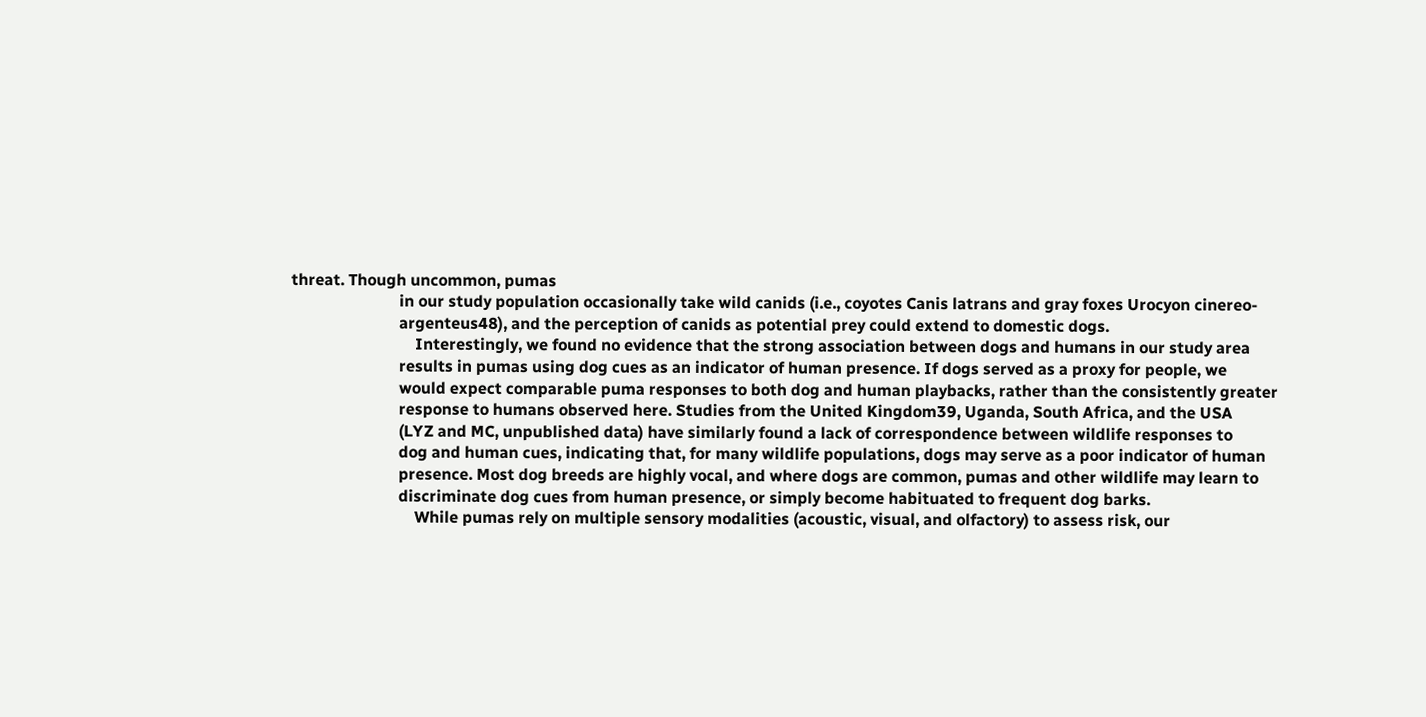threat. Though uncommon, pumas
                           in our study population occasionally take wild canids (i.e., coyotes Canis latrans and gray foxes Urocyon cinereo-
                           argenteus48), and the perception of canids as potential prey could extend to domestic dogs.
                               Interestingly, we found no evidence that the strong association between dogs and humans in our study area
                           results in pumas using dog cues as an indicator of human presence. If dogs served as a proxy for people, we
                           would expect comparable puma responses to both dog and human playbacks, rather than the consistently greater
                           response to humans observed here. Studies from the United Kingdom39, Uganda, South Africa, and the USA
                           (LYZ and MC, unpublished data) have similarly found a lack of correspondence between wildlife responses to
                           dog and human cues, indicating that, for many wildlife populations, dogs may serve as a poor indicator of human
                           presence. Most dog breeds are highly vocal, and where dogs are common, pumas and other wildlife may learn to
                           discriminate dog cues from human presence, or simply become habituated to frequent dog barks.
                               While pumas rely on multiple sensory modalities (acoustic, visual, and olfactory) to assess risk, our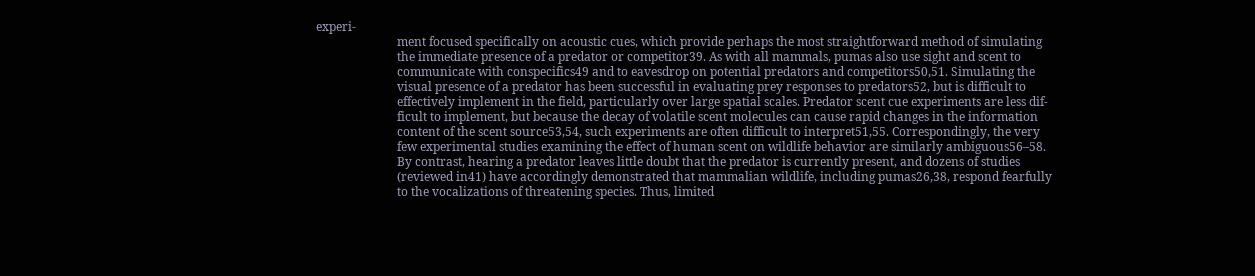experi-
                           ment focused specifically on acoustic cues, which provide perhaps the most straightforward method of simulating
                           the immediate presence of a predator or competitor39. As with all mammals, pumas also use sight and scent to
                           communicate with conspecifics49 and to eavesdrop on potential predators and competitors50,51. Simulating the
                           visual presence of a predator has been successful in evaluating prey responses to predators52, but is difficult to
                           effectively implement in the field, particularly over large spatial scales. Predator scent cue experiments are less dif-
                           ficult to implement, but because the decay of volatile scent molecules can cause rapid changes in the information
                           content of the scent source53,54, such experiments are often difficult to interpret51,55. Correspondingly, the very
                           few experimental studies examining the effect of human scent on wildlife behavior are similarly ambiguous56–58.
                           By contrast, hearing a predator leaves little doubt that the predator is currently present, and dozens of studies
                           (reviewed in41) have accordingly demonstrated that mammalian wildlife, including pumas26,38, respond fearfully
                           to the vocalizations of threatening species. Thus, limited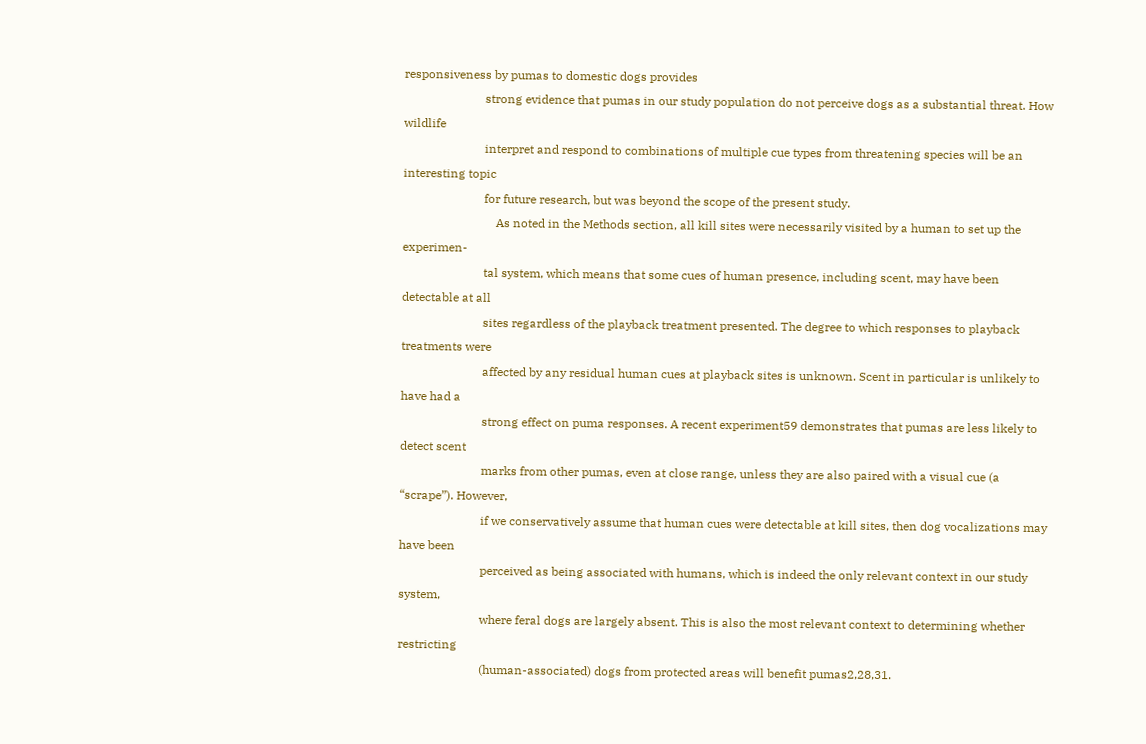responsiveness by pumas to domestic dogs provides
                           strong evidence that pumas in our study population do not perceive dogs as a substantial threat. How wildlife
                           interpret and respond to combinations of multiple cue types from threatening species will be an interesting topic
                           for future research, but was beyond the scope of the present study.
                               As noted in the Methods section, all kill sites were necessarily visited by a human to set up the experimen-
                           tal system, which means that some cues of human presence, including scent, may have been detectable at all
                           sites regardless of the playback treatment presented. The degree to which responses to playback treatments were
                           affected by any residual human cues at playback sites is unknown. Scent in particular is unlikely to have had a
                           strong effect on puma responses. A recent experiment59 demonstrates that pumas are less likely to detect scent
                           marks from other pumas, even at close range, unless they are also paired with a visual cue (a “scrape”). However,
                           if we conservatively assume that human cues were detectable at kill sites, then dog vocalizations may have been
                           perceived as being associated with humans, which is indeed the only relevant context in our study system,
                           where feral dogs are largely absent. This is also the most relevant context to determining whether restricting
                           (human-associated) dogs from protected areas will benefit pumas2,28,31.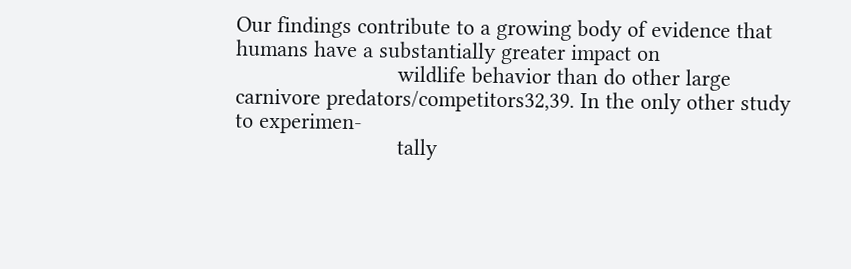Our findings contribute to a growing body of evidence that humans have a substantially greater impact on
                           wildlife behavior than do other large carnivore predators/competitors32,39. In the only other study to experimen-
                           tally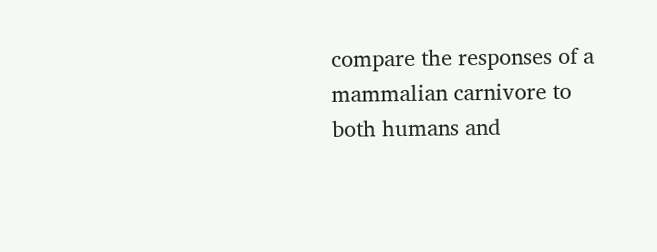compare the responses of a mammalian carnivore to both humans and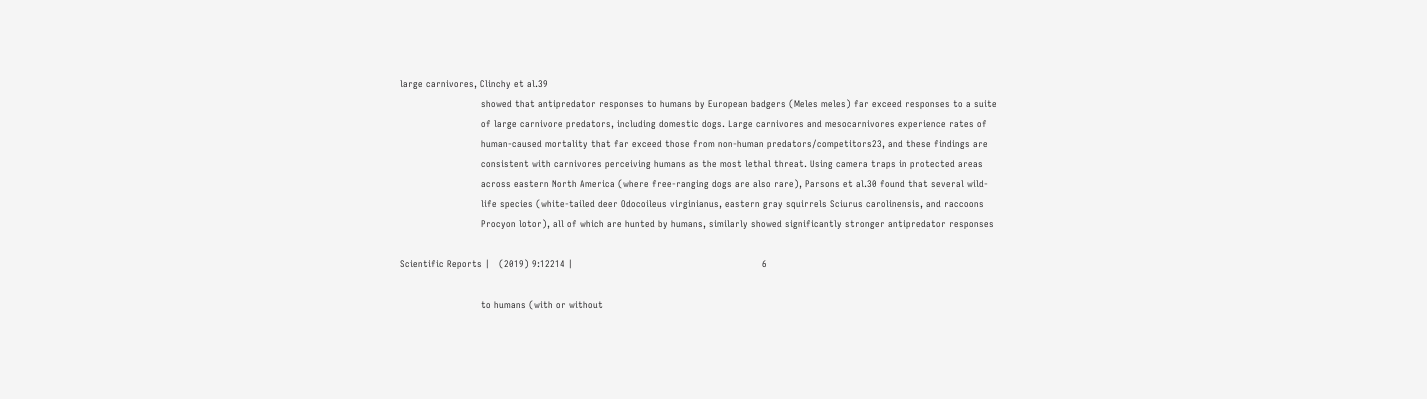large carnivores, Clinchy et al.39
                           showed that antipredator responses to humans by European badgers (Meles meles) far exceed responses to a suite
                           of large carnivore predators, including domestic dogs. Large carnivores and mesocarnivores experience rates of
                           human-caused mortality that far exceed those from non-human predators/competitors23, and these findings are
                           consistent with carnivores perceiving humans as the most lethal threat. Using camera traps in protected areas
                           across eastern North America (where free-ranging dogs are also rare), Parsons et al.30 found that several wild-
                           life species (white-tailed deer Odocoileus virginianus, eastern gray squirrels Sciurus carolinensis, and raccoons
                           Procyon lotor), all of which are hunted by humans, similarly showed significantly stronger antipredator responses

Scientific Reports |   (2019) 9:12214 |                                                               6

                           to humans (with or without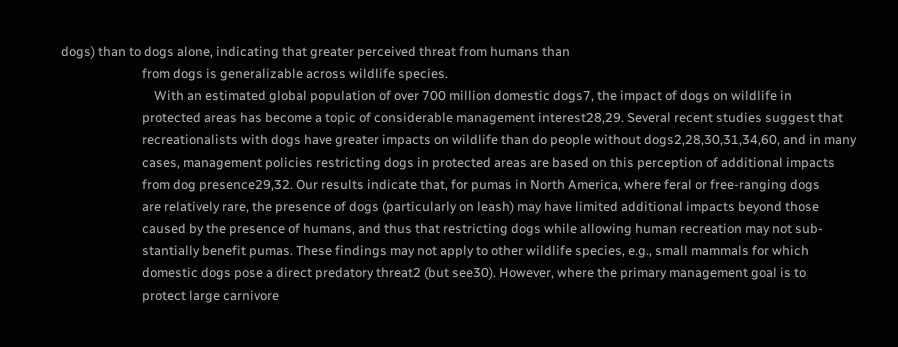dogs) than to dogs alone, indicating that greater perceived threat from humans than
                           from dogs is generalizable across wildlife species.
                               With an estimated global population of over 700 million domestic dogs7, the impact of dogs on wildlife in
                           protected areas has become a topic of considerable management interest28,29. Several recent studies suggest that
                           recreationalists with dogs have greater impacts on wildlife than do people without dogs2,28,30,31,34,60, and in many
                           cases, management policies restricting dogs in protected areas are based on this perception of additional impacts
                           from dog presence29,32. Our results indicate that, for pumas in North America, where feral or free-ranging dogs
                           are relatively rare, the presence of dogs (particularly on leash) may have limited additional impacts beyond those
                           caused by the presence of humans, and thus that restricting dogs while allowing human recreation may not sub-
                           stantially benefit pumas. These findings may not apply to other wildlife species, e.g., small mammals for which
                           domestic dogs pose a direct predatory threat2 (but see30). However, where the primary management goal is to
                           protect large carnivore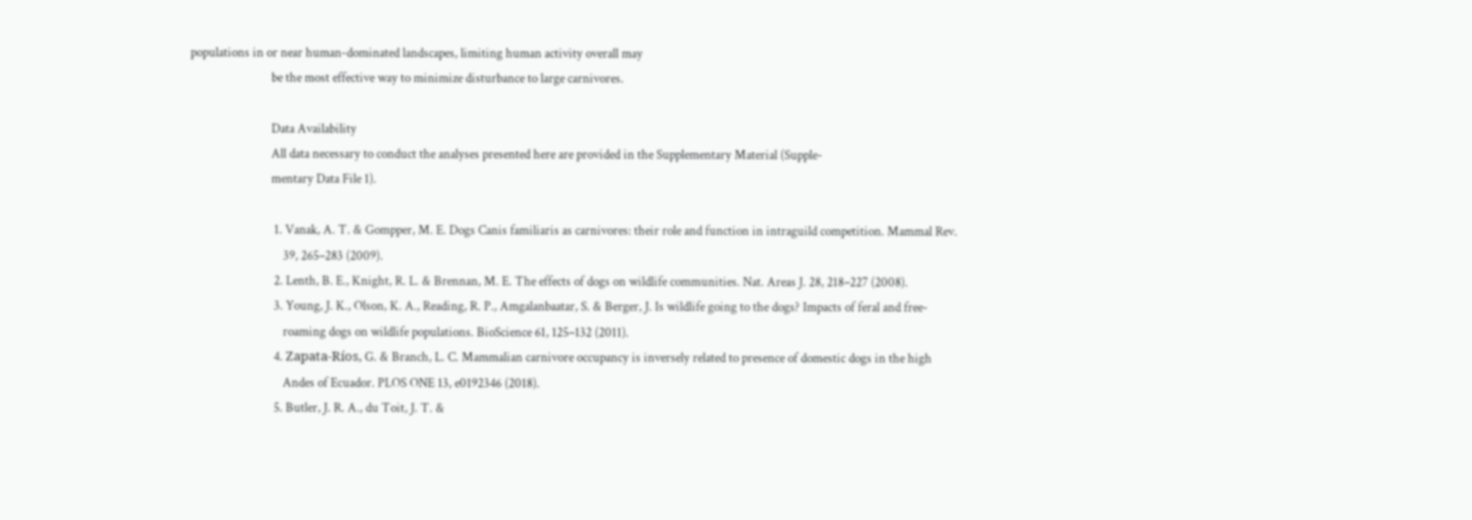populations in or near human-dominated landscapes, limiting human activity overall may
                           be the most effective way to minimize disturbance to large carnivores.

                           Data Availability
                           All data necessary to conduct the analyses presented here are provided in the Supplementary Material (Supple-
                           mentary Data File 1).

                            1. Vanak, A. T. & Gompper, M. E. Dogs Canis familiaris as carnivores: their role and function in intraguild competition. Mammal Rev.
                               39, 265–283 (2009).
                            2. Lenth, B. E., Knight, R. L. & Brennan, M. E. The effects of dogs on wildlife communities. Nat. Areas J. 28, 218–227 (2008).
                            3. Young, J. K., Olson, K. A., Reading, R. P., Amgalanbaatar, S. & Berger, J. Is wildlife going to the dogs? Impacts of feral and free-
                               roaming dogs on wildlife populations. BioScience 61, 125–132 (2011).
                            4. Zapata-Ríos, G. & Branch, L. C. Mammalian carnivore occupancy is inversely related to presence of domestic dogs in the high
                               Andes of Ecuador. PLOS ONE 13, e0192346 (2018).
                            5. Butler, J. R. A., du Toit, J. T. &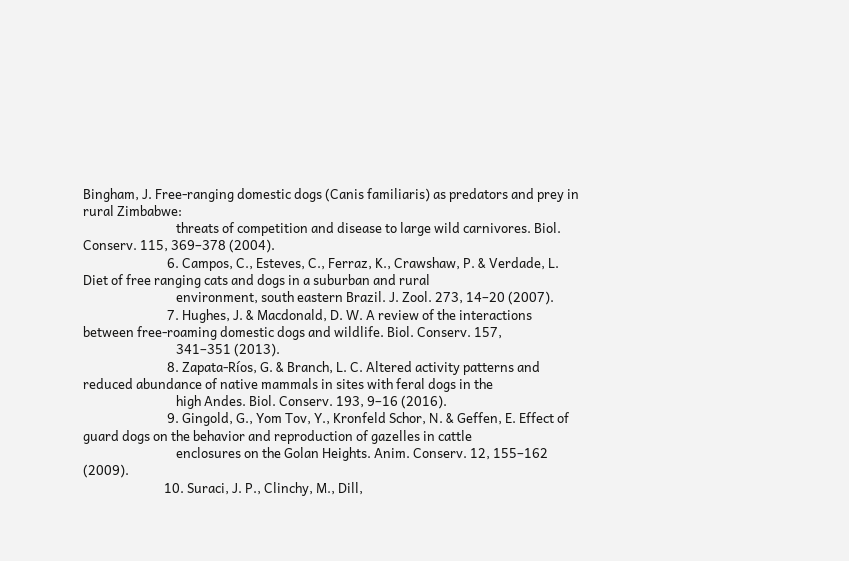Bingham, J. Free-ranging domestic dogs (Canis familiaris) as predators and prey in rural Zimbabwe:
                               threats of competition and disease to large wild carnivores. Biol. Conserv. 115, 369–378 (2004).
                            6. Campos, C., Esteves, C., Ferraz, K., Crawshaw, P. & Verdade, L. Diet of free ranging cats and dogs in a suburban and rural
                               environment, south eastern Brazil. J. Zool. 273, 14–20 (2007).
                            7. Hughes, J. & Macdonald, D. W. A review of the interactions between free-roaming domestic dogs and wildlife. Biol. Conserv. 157,
                               341–351 (2013).
                            8. Zapata-Ríos, G. & Branch, L. C. Altered activity patterns and reduced abundance of native mammals in sites with feral dogs in the
                               high Andes. Biol. Conserv. 193, 9–16 (2016).
                            9. Gingold, G., Yom Tov, Y., Kronfeld Schor, N. & Geffen, E. Effect of guard dogs on the behavior and reproduction of gazelles in cattle
                               enclosures on the Golan Heights. Anim. Conserv. 12, 155–162 (2009).
                           10. Suraci, J. P., Clinchy, M., Dill,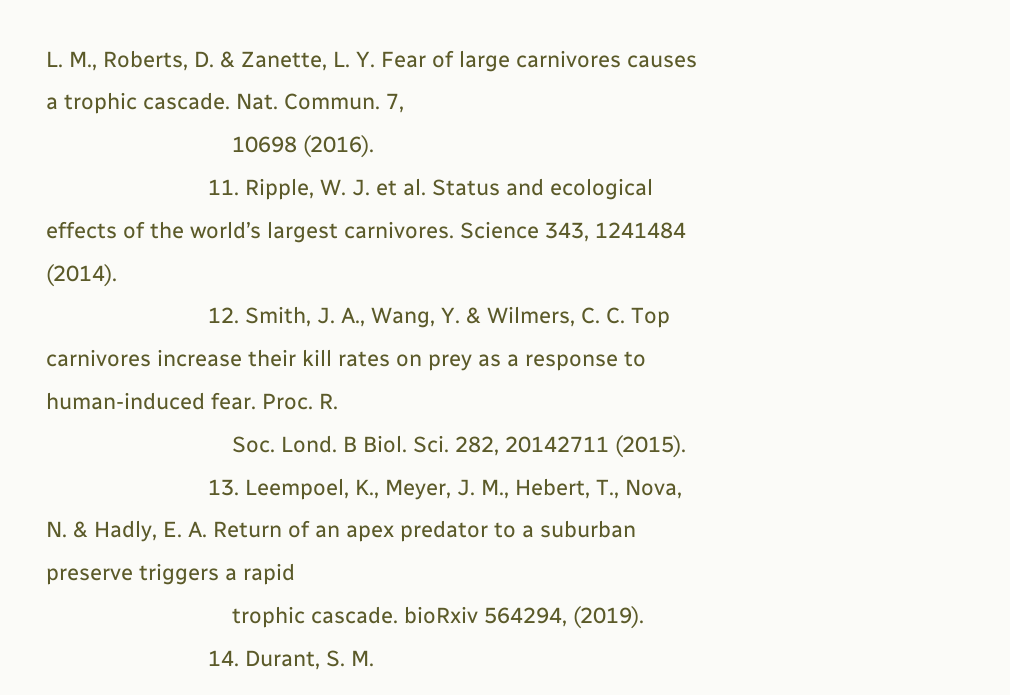L. M., Roberts, D. & Zanette, L. Y. Fear of large carnivores causes a trophic cascade. Nat. Commun. 7,
                               10698 (2016).
                           11. Ripple, W. J. et al. Status and ecological effects of the world’s largest carnivores. Science 343, 1241484 (2014).
                           12. Smith, J. A., Wang, Y. & Wilmers, C. C. Top carnivores increase their kill rates on prey as a response to human-induced fear. Proc. R.
                               Soc. Lond. B Biol. Sci. 282, 20142711 (2015).
                           13. Leempoel, K., Meyer, J. M., Hebert, T., Nova, N. & Hadly, E. A. Return of an apex predator to a suburban preserve triggers a rapid
                               trophic cascade. bioRxiv 564294, (2019).
                           14. Durant, S. M.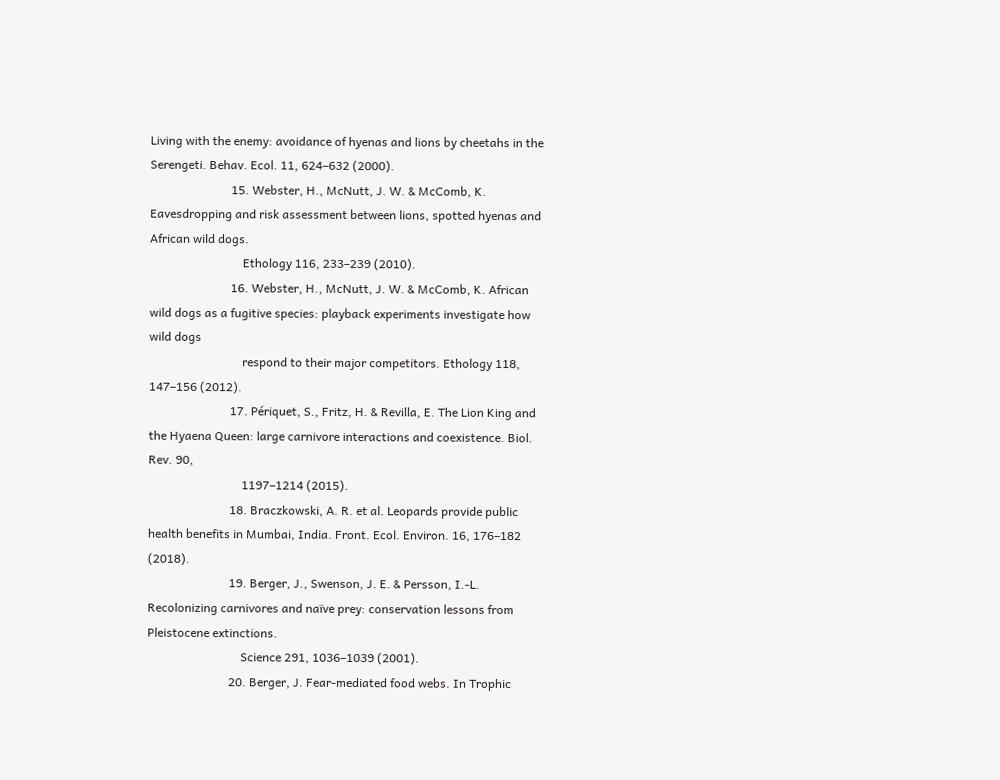Living with the enemy: avoidance of hyenas and lions by cheetahs in the Serengeti. Behav. Ecol. 11, 624–632 (2000).
                           15. Webster, H., McNutt, J. W. & McComb, K. Eavesdropping and risk assessment between lions, spotted hyenas and African wild dogs.
                               Ethology 116, 233–239 (2010).
                           16. Webster, H., McNutt, J. W. & McComb, K. African wild dogs as a fugitive species: playback experiments investigate how wild dogs
                               respond to their major competitors. Ethology 118, 147–156 (2012).
                           17. Périquet, S., Fritz, H. & Revilla, E. The Lion King and the Hyaena Queen: large carnivore interactions and coexistence. Biol. Rev. 90,
                               1197–1214 (2015).
                           18. Braczkowski, A. R. et al. Leopards provide public health benefits in Mumbai, India. Front. Ecol. Environ. 16, 176–182 (2018).
                           19. Berger, J., Swenson, J. E. & Persson, I.-L. Recolonizing carnivores and naïve prey: conservation lessons from Pleistocene extinctions.
                               Science 291, 1036–1039 (2001).
                           20. Berger, J. Fear-mediated food webs. In Trophic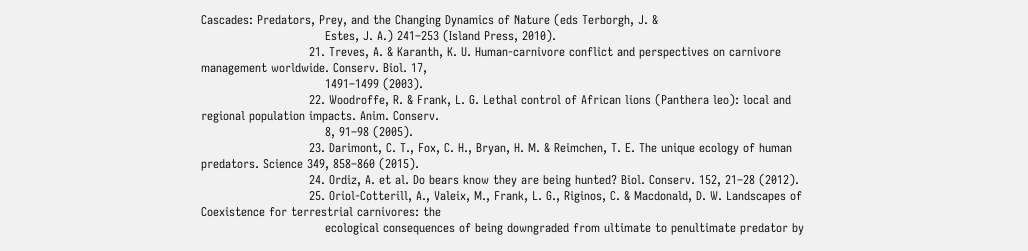Cascades: Predators, Prey, and the Changing Dynamics of Nature (eds Terborgh, J. &
                               Estes, J. A.) 241–253 (Island Press, 2010).
                           21. Treves, A. & Karanth, K. U. Human-carnivore conflict and perspectives on carnivore management worldwide. Conserv. Biol. 17,
                               1491–1499 (2003).
                           22. Woodroffe, R. & Frank, L. G. Lethal control of African lions (Panthera leo): local and regional population impacts. Anim. Conserv.
                               8, 91–98 (2005).
                           23. Darimont, C. T., Fox, C. H., Bryan, H. M. & Reimchen, T. E. The unique ecology of human predators. Science 349, 858–860 (2015).
                           24. Ordiz, A. et al. Do bears know they are being hunted? Biol. Conserv. 152, 21–28 (2012).
                           25. Oriol-Cotterill, A., Valeix, M., Frank, L. G., Riginos, C. & Macdonald, D. W. Landscapes of Coexistence for terrestrial carnivores: the
                               ecological consequences of being downgraded from ultimate to penultimate predator by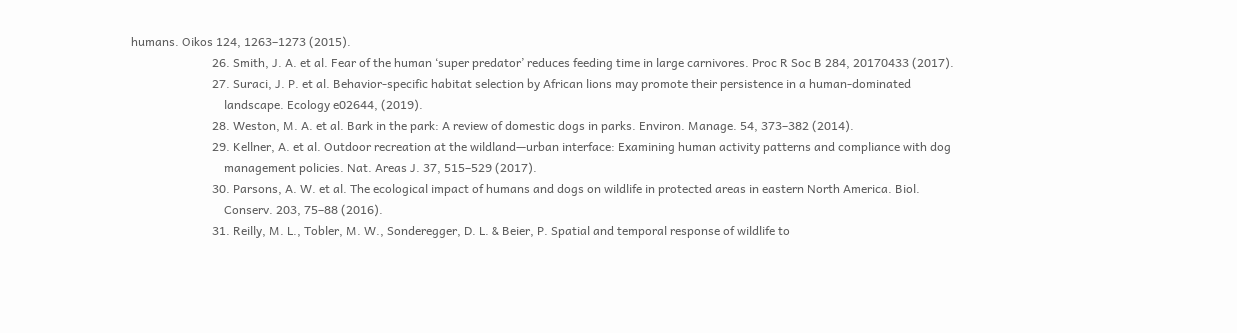humans. Oikos 124, 1263–1273 (2015).
                           26. Smith, J. A. et al. Fear of the human ‘super predator’ reduces feeding time in large carnivores. Proc R Soc B 284, 20170433 (2017).
                           27. Suraci, J. P. et al. Behavior-specific habitat selection by African lions may promote their persistence in a human-dominated
                               landscape. Ecology e02644, (2019).
                           28. Weston, M. A. et al. Bark in the park: A review of domestic dogs in parks. Environ. Manage. 54, 373–382 (2014).
                           29. Kellner, A. et al. Outdoor recreation at the wildland—urban interface: Examining human activity patterns and compliance with dog
                               management policies. Nat. Areas J. 37, 515–529 (2017).
                           30. Parsons, A. W. et al. The ecological impact of humans and dogs on wildlife in protected areas in eastern North America. Biol.
                               Conserv. 203, 75–88 (2016).
                           31. Reilly, M. L., Tobler, M. W., Sonderegger, D. L. & Beier, P. Spatial and temporal response of wildlife to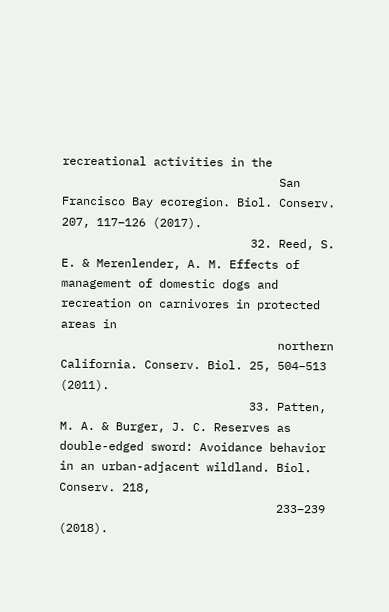recreational activities in the
                               San Francisco Bay ecoregion. Biol. Conserv. 207, 117–126 (2017).
                           32. Reed, S. E. & Merenlender, A. M. Effects of management of domestic dogs and recreation on carnivores in protected areas in
                               northern California. Conserv. Biol. 25, 504–513 (2011).
                           33. Patten, M. A. & Burger, J. C. Reserves as double-edged sword: Avoidance behavior in an urban-adjacent wildland. Biol. Conserv. 218,
                               233–239 (2018).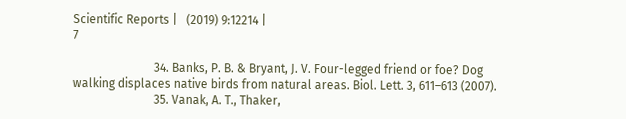Scientific Reports |   (2019) 9:12214 |                                                                                   7

                           34. Banks, P. B. & Bryant, J. V. Four-legged friend or foe? Dog walking displaces native birds from natural areas. Biol. Lett. 3, 611–613 (2007).
                           35. Vanak, A. T., Thaker,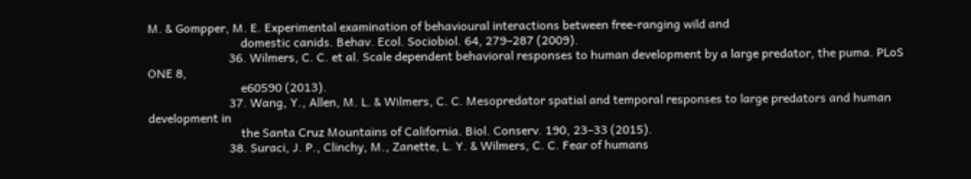M. & Gompper, M. E. Experimental examination of behavioural interactions between free-ranging wild and
                               domestic canids. Behav. Ecol. Sociobiol. 64, 279–287 (2009).
                           36. Wilmers, C. C. et al. Scale dependent behavioral responses to human development by a large predator, the puma. PLoS ONE 8,
                               e60590 (2013).
                           37. Wang, Y., Allen, M. L. & Wilmers, C. C. Mesopredator spatial and temporal responses to large predators and human development in
                               the Santa Cruz Mountains of California. Biol. Conserv. 190, 23–33 (2015).
                           38. Suraci, J. P., Clinchy, M., Zanette, L. Y. & Wilmers, C. C. Fear of humans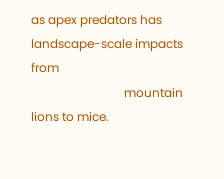as apex predators has landscape-scale impacts from
                               mountain lions to mice.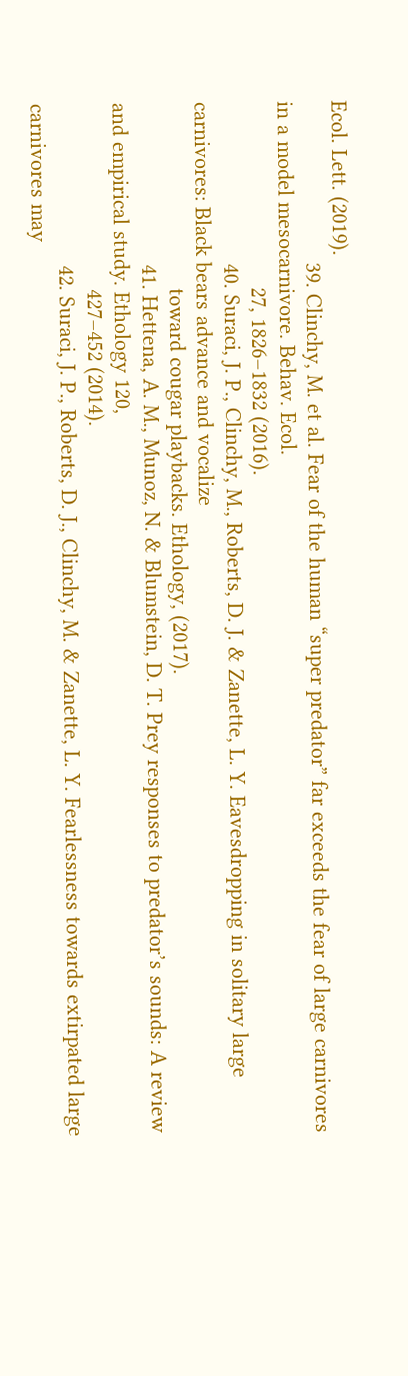Ecol. Lett. (2019).
                           39. Clinchy, M. et al. Fear of the human “super predator” far exceeds the fear of large carnivores in a model mesocarnivore. Behav. Ecol.
                               27, 1826–1832 (2016).
                           40. Suraci, J. P., Clinchy, M., Roberts, D. J. & Zanette, L. Y. Eavesdropping in solitary large carnivores: Black bears advance and vocalize
                               toward cougar playbacks. Ethology, (2017).
                           41. Hettena, A. M., Munoz, N. & Blumstein, D. T. Prey responses to predator’s sounds: A review and empirical study. Ethology 120,
                               427–452 (2014).
                           42. Suraci, J. P., Roberts, D. J., Clinchy, M. & Zanette, L. Y. Fearlessness towards extirpated large carnivores may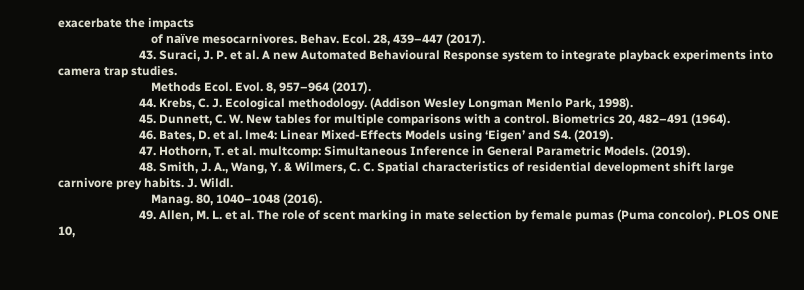exacerbate the impacts
                               of naïve mesocarnivores. Behav. Ecol. 28, 439–447 (2017).
                           43. Suraci, J. P. et al. A new Automated Behavioural Response system to integrate playback experiments into camera trap studies.
                               Methods Ecol. Evol. 8, 957–964 (2017).
                           44. Krebs, C. J. Ecological methodology. (Addison Wesley Longman Menlo Park, 1998).
                           45. Dunnett, C. W. New tables for multiple comparisons with a control. Biometrics 20, 482–491 (1964).
                           46. Bates, D. et al. lme4: Linear Mixed-Effects Models using ‘Eigen’ and S4. (2019).
                           47. Hothorn, T. et al. multcomp: Simultaneous Inference in General Parametric Models. (2019).
                           48. Smith, J. A., Wang, Y. & Wilmers, C. C. Spatial characteristics of residential development shift large carnivore prey habits. J. Wildl.
                               Manag. 80, 1040–1048 (2016).
                           49. Allen, M. L. et al. The role of scent marking in mate selection by female pumas (Puma concolor). PLOS ONE 10,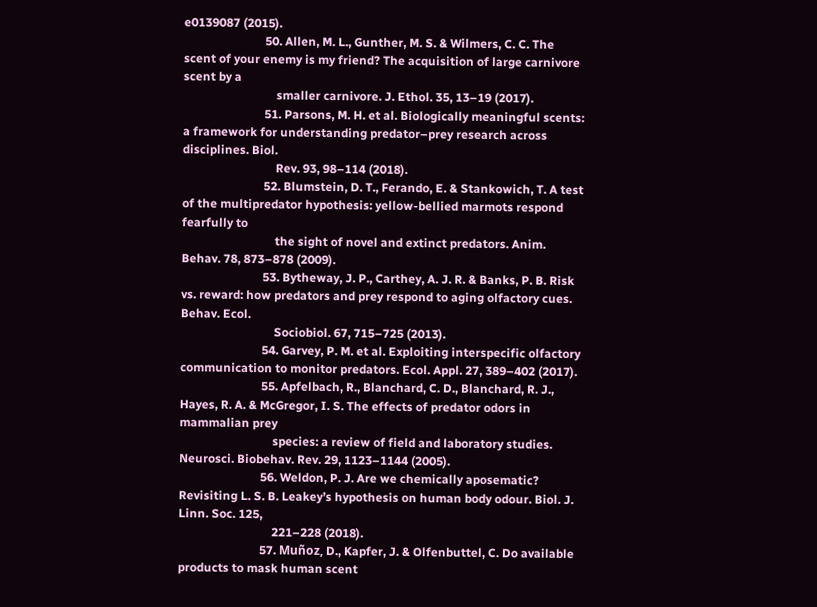e0139087 (2015).
                           50. Allen, M. L., Gunther, M. S. & Wilmers, C. C. The scent of your enemy is my friend? The acquisition of large carnivore scent by a
                               smaller carnivore. J. Ethol. 35, 13–19 (2017).
                           51. Parsons, M. H. et al. Biologically meaningful scents: a framework for understanding predator–prey research across disciplines. Biol.
                               Rev. 93, 98–114 (2018).
                           52. Blumstein, D. T., Ferando, E. & Stankowich, T. A test of the multipredator hypothesis: yellow-bellied marmots respond fearfully to
                               the sight of novel and extinct predators. Anim. Behav. 78, 873–878 (2009).
                           53. Bytheway, J. P., Carthey, A. J. R. & Banks, P. B. Risk vs. reward: how predators and prey respond to aging olfactory cues. Behav. Ecol.
                               Sociobiol. 67, 715–725 (2013).
                           54. Garvey, P. M. et al. Exploiting interspecific olfactory communication to monitor predators. Ecol. Appl. 27, 389–402 (2017).
                           55. Apfelbach, R., Blanchard, C. D., Blanchard, R. J., Hayes, R. A. & McGregor, I. S. The effects of predator odors in mammalian prey
                               species: a review of field and laboratory studies. Neurosci. Biobehav. Rev. 29, 1123–1144 (2005).
                           56. Weldon, P. J. Are we chemically aposematic? Revisiting L. S. B. Leakey’s hypothesis on human body odour. Biol. J. Linn. Soc. 125,
                               221–228 (2018).
                           57. Muñoz, D., Kapfer, J. & Olfenbuttel, C. Do available products to mask human scent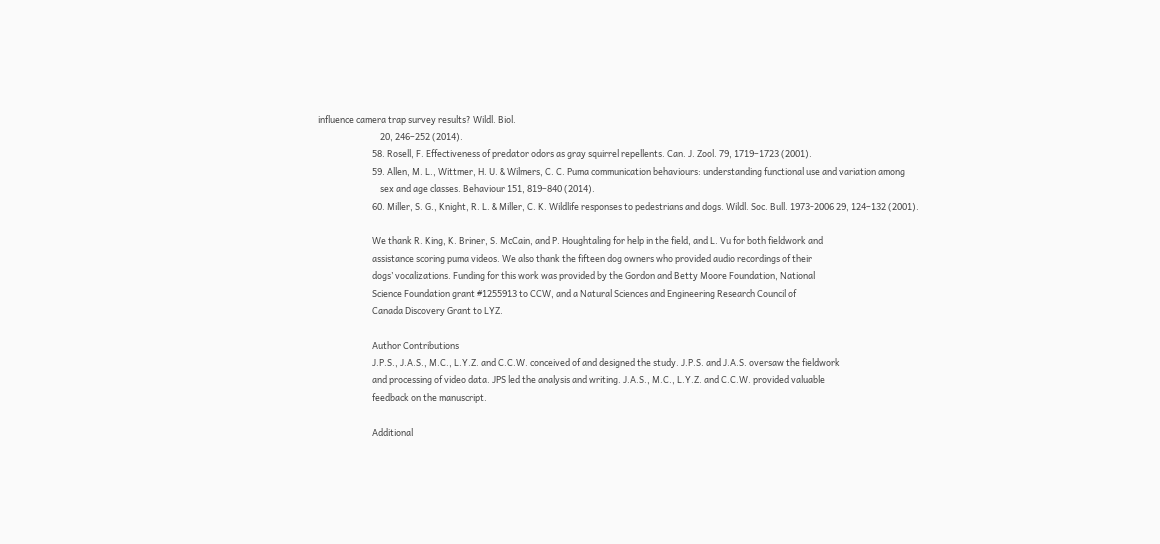influence camera trap survey results? Wildl. Biol.
                               20, 246–252 (2014).
                           58. Rosell, F. Effectiveness of predator odors as gray squirrel repellents. Can. J. Zool. 79, 1719–1723 (2001).
                           59. Allen, M. L., Wittmer, H. U. & Wilmers, C. C. Puma communication behaviours: understanding functional use and variation among
                               sex and age classes. Behaviour 151, 819–840 (2014).
                           60. Miller, S. G., Knight, R. L. & Miller, C. K. Wildlife responses to pedestrians and dogs. Wildl. Soc. Bull. 1973-2006 29, 124–132 (2001).

                           We thank R. King, K. Briner, S. McCain, and P. Houghtaling for help in the field, and L. Vu for both fieldwork and
                           assistance scoring puma videos. We also thank the fifteen dog owners who provided audio recordings of their
                           dogs’ vocalizations. Funding for this work was provided by the Gordon and Betty Moore Foundation, National
                           Science Foundation grant #1255913 to CCW, and a Natural Sciences and Engineering Research Council of
                           Canada Discovery Grant to LYZ.

                           Author Contributions
                           J.P.S., J.A.S., M.C., L.Y.Z. and C.C.W. conceived of and designed the study. J.P.S. and J.A.S. oversaw the fieldwork
                           and processing of video data. JPS led the analysis and writing. J.A.S., M.C., L.Y.Z. and C.C.W. provided valuable
                           feedback on the manuscript.

                           Additional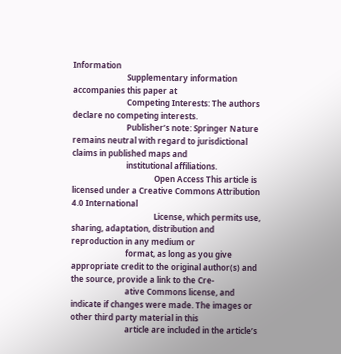Information
                           Supplementary information accompanies this paper at
                           Competing Interests: The authors declare no competing interests.
                           Publisher’s note: Springer Nature remains neutral with regard to jurisdictional claims in published maps and
                           institutional affiliations.
                                         Open Access This article is licensed under a Creative Commons Attribution 4.0 International
                                         License, which permits use, sharing, adaptation, distribution and reproduction in any medium or
                           format, as long as you give appropriate credit to the original author(s) and the source, provide a link to the Cre-
                           ative Commons license, and indicate if changes were made. The images or other third party material in this
                           article are included in the article’s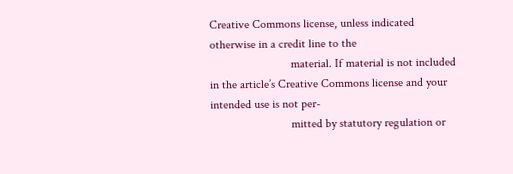Creative Commons license, unless indicated otherwise in a credit line to the
                           material. If material is not included in the article’s Creative Commons license and your intended use is not per-
                           mitted by statutory regulation or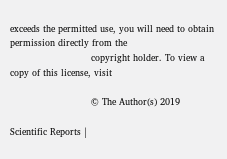exceeds the permitted use, you will need to obtain permission directly from the
                           copyright holder. To view a copy of this license, visit

                           © The Author(s) 2019

Scientific Reports |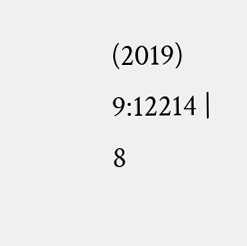(2019) 9:12214 |                                                                                        8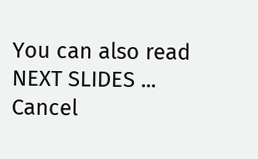You can also read
NEXT SLIDES ... Cancel